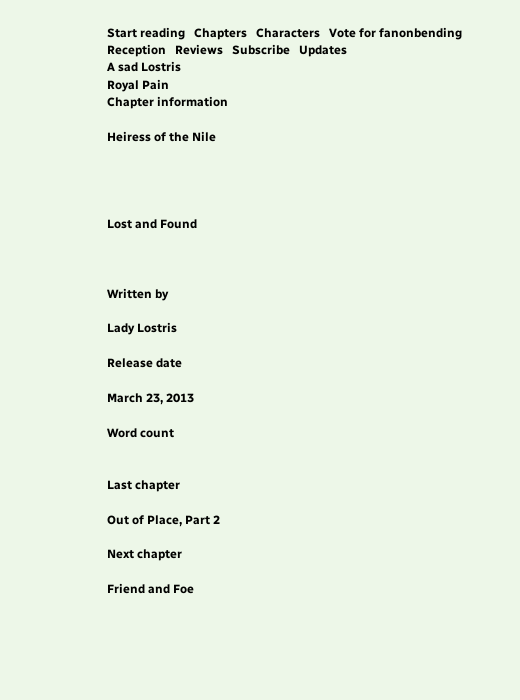Start reading   Chapters   Characters   Vote for fanonbending   Reception   Reviews   Subscribe   Updates
A sad Lostris
Royal Pain
Chapter information

Heiress of the Nile




Lost and Found



Written by

Lady Lostris

Release date

March 23, 2013

Word count


Last chapter

Out of Place, Part 2

Next chapter

Friend and Foe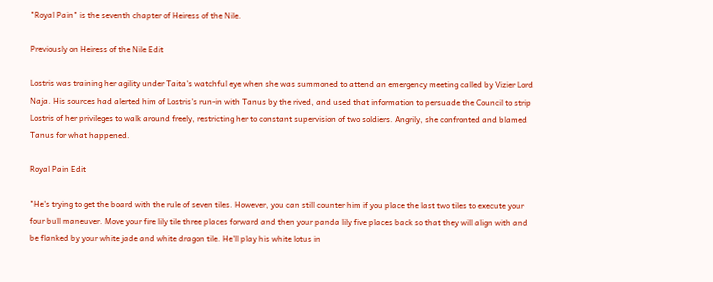"Royal Pain" is the seventh chapter of Heiress of the Nile.

Previously on Heiress of the Nile Edit

Lostris was training her agility under Taita's watchful eye when she was summoned to attend an emergency meeting called by Vizier Lord Naja. His sources had alerted him of Lostris's run-in with Tanus by the rived, and used that information to persuade the Council to strip Lostris of her privileges to walk around freely, restricting her to constant supervision of two soldiers. Angrily, she confronted and blamed Tanus for what happened.

Royal Pain Edit

"He's trying to get the board with the rule of seven tiles. However, you can still counter him if you place the last two tiles to execute your four bull maneuver. Move your fire lily tile three places forward and then your panda lily five places back so that they will align with and be flanked by your white jade and white dragon tile. He'll play his white lotus in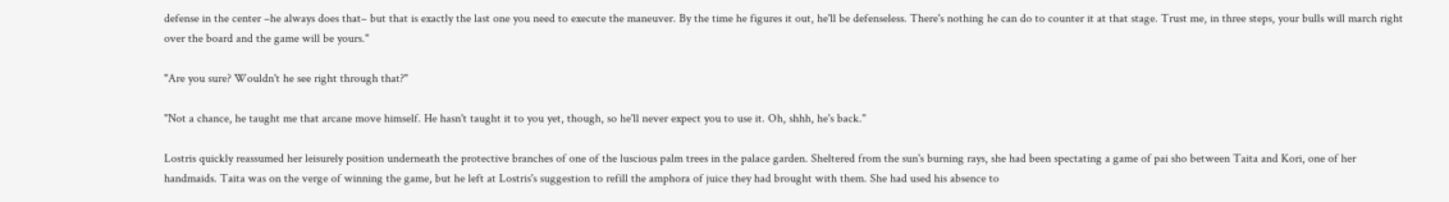defense in the center –he always does that– but that is exactly the last one you need to execute the maneuver. By the time he figures it out, he'll be defenseless. There's nothing he can do to counter it at that stage. Trust me, in three steps, your bulls will march right over the board and the game will be yours."

"Are you sure? Wouldn't he see right through that?"

"Not a chance, he taught me that arcane move himself. He hasn't taught it to you yet, though, so he'll never expect you to use it. Oh, shhh, he's back."

Lostris quickly reassumed her leisurely position underneath the protective branches of one of the luscious palm trees in the palace garden. Sheltered from the sun's burning rays, she had been spectating a game of pai sho between Taita and Kori, one of her handmaids. Taita was on the verge of winning the game, but he left at Lostris's suggestion to refill the amphora of juice they had brought with them. She had used his absence to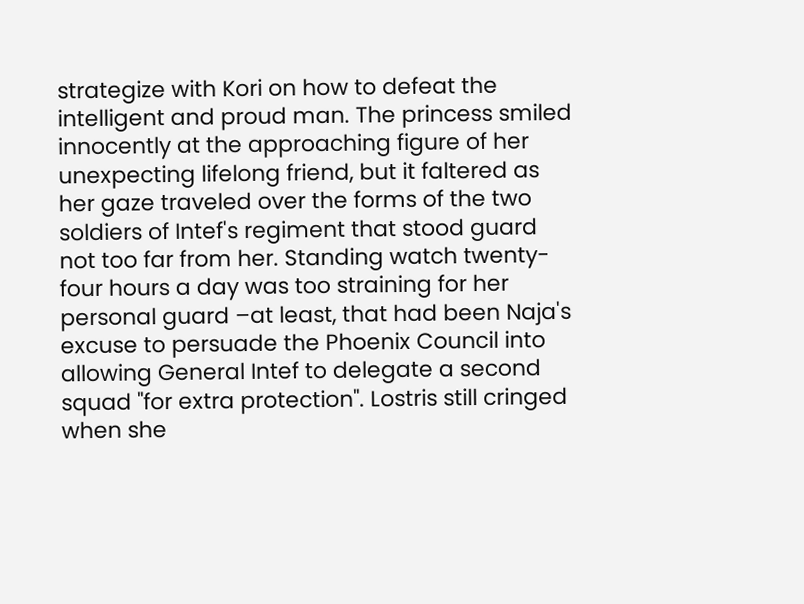strategize with Kori on how to defeat the intelligent and proud man. The princess smiled innocently at the approaching figure of her unexpecting lifelong friend, but it faltered as her gaze traveled over the forms of the two soldiers of Intef's regiment that stood guard not too far from her. Standing watch twenty-four hours a day was too straining for her personal guard –at least, that had been Naja's excuse to persuade the Phoenix Council into allowing General Intef to delegate a second squad "for extra protection". Lostris still cringed when she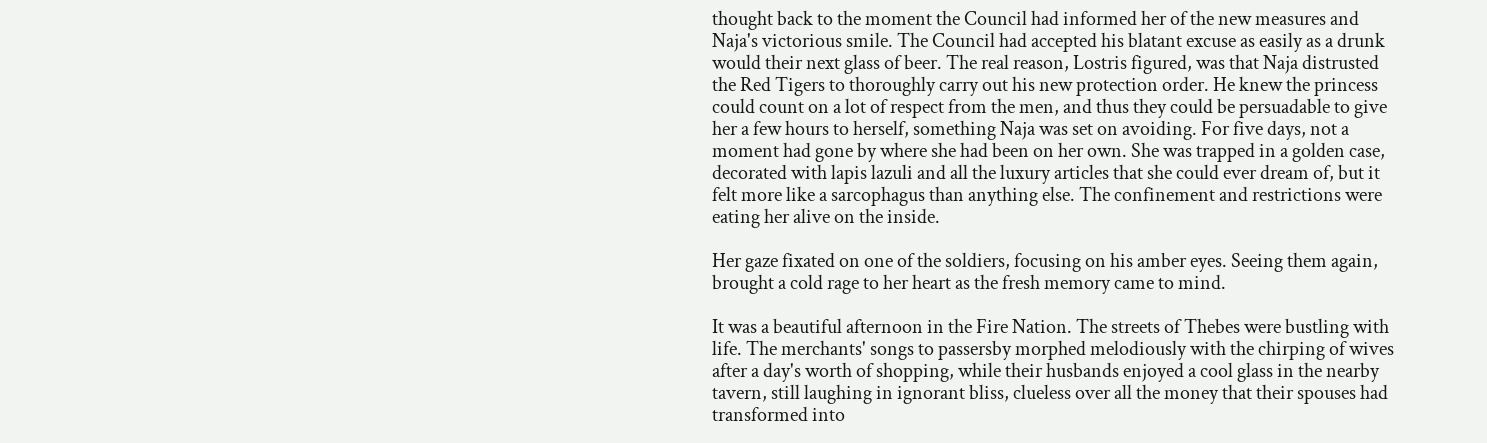thought back to the moment the Council had informed her of the new measures and Naja's victorious smile. The Council had accepted his blatant excuse as easily as a drunk would their next glass of beer. The real reason, Lostris figured, was that Naja distrusted the Red Tigers to thoroughly carry out his new protection order. He knew the princess could count on a lot of respect from the men, and thus they could be persuadable to give her a few hours to herself, something Naja was set on avoiding. For five days, not a moment had gone by where she had been on her own. She was trapped in a golden case, decorated with lapis lazuli and all the luxury articles that she could ever dream of, but it felt more like a sarcophagus than anything else. The confinement and restrictions were eating her alive on the inside.

Her gaze fixated on one of the soldiers, focusing on his amber eyes. Seeing them again, brought a cold rage to her heart as the fresh memory came to mind.

It was a beautiful afternoon in the Fire Nation. The streets of Thebes were bustling with life. The merchants' songs to passersby morphed melodiously with the chirping of wives after a day's worth of shopping, while their husbands enjoyed a cool glass in the nearby tavern, still laughing in ignorant bliss, clueless over all the money that their spouses had transformed into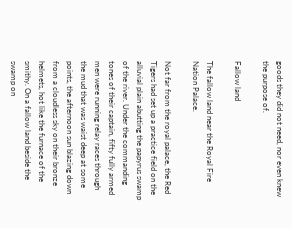goods they did not need, nor even knew the purpose of.

Fallow land

The fallow land near the Royal Fire Nation Palace.

Not far from the royal palace, the Red Tigers had set up a practice field on the alluvial plain abutting the papyrus swamp of the river. Under the commanding tones of their captain, fifty fully armed men were running relay races through the mud that was waist deep at some points, the afternoon sun blazing down from a cloudless sky on their bronze helmets, hot like the furnace of the smithy. On a fallow land beside the swamp on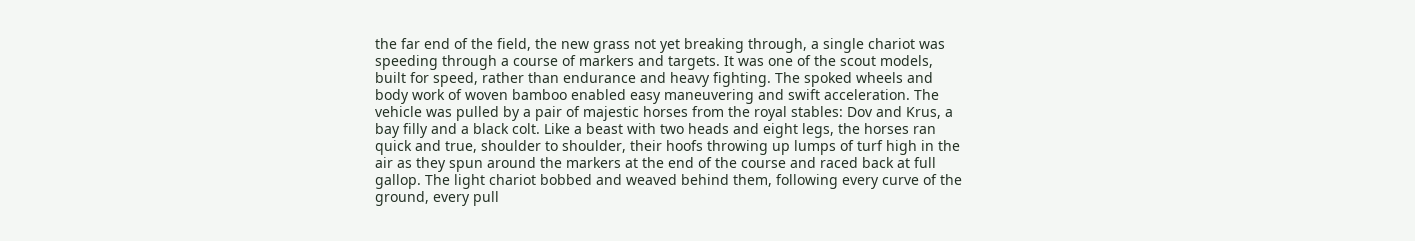the far end of the field, the new grass not yet breaking through, a single chariot was speeding through a course of markers and targets. It was one of the scout models, built for speed, rather than endurance and heavy fighting. The spoked wheels and body work of woven bamboo enabled easy maneuvering and swift acceleration. The vehicle was pulled by a pair of majestic horses from the royal stables: Dov and Krus, a bay filly and a black colt. Like a beast with two heads and eight legs, the horses ran quick and true, shoulder to shoulder, their hoofs throwing up lumps of turf high in the air as they spun around the markers at the end of the course and raced back at full gallop. The light chariot bobbed and weaved behind them, following every curve of the ground, every pull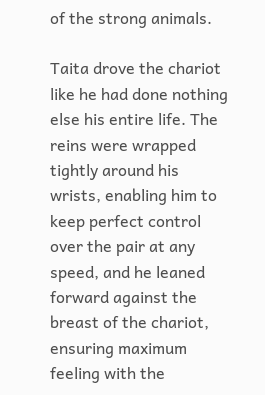of the strong animals.

Taita drove the chariot like he had done nothing else his entire life. The reins were wrapped tightly around his wrists, enabling him to keep perfect control over the pair at any speed, and he leaned forward against the breast of the chariot, ensuring maximum feeling with the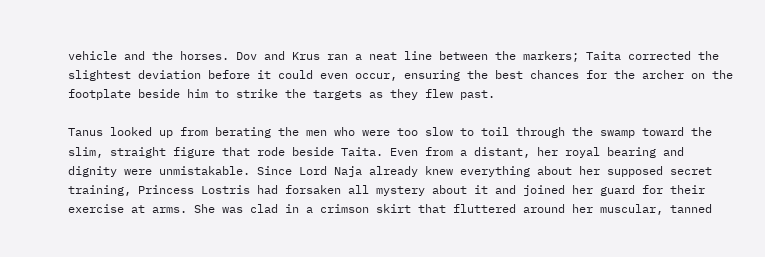vehicle and the horses. Dov and Krus ran a neat line between the markers; Taita corrected the slightest deviation before it could even occur, ensuring the best chances for the archer on the footplate beside him to strike the targets as they flew past.

Tanus looked up from berating the men who were too slow to toil through the swamp toward the slim, straight figure that rode beside Taita. Even from a distant, her royal bearing and dignity were unmistakable. Since Lord Naja already knew everything about her supposed secret training, Princess Lostris had forsaken all mystery about it and joined her guard for their exercise at arms. She was clad in a crimson skirt that fluttered around her muscular, tanned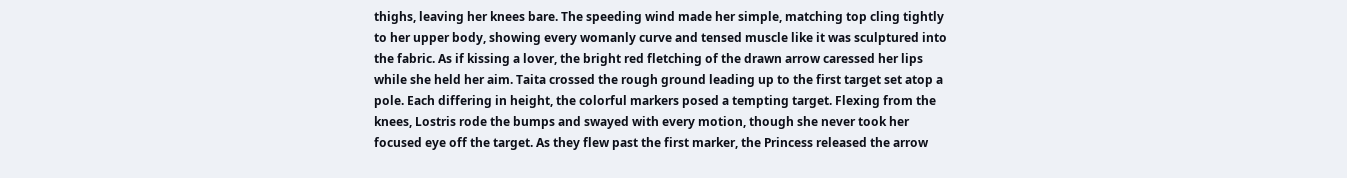thighs, leaving her knees bare. The speeding wind made her simple, matching top cling tightly to her upper body, showing every womanly curve and tensed muscle like it was sculptured into the fabric. As if kissing a lover, the bright red fletching of the drawn arrow caressed her lips while she held her aim. Taita crossed the rough ground leading up to the first target set atop a pole. Each differing in height, the colorful markers posed a tempting target. Flexing from the knees, Lostris rode the bumps and swayed with every motion, though she never took her focused eye off the target. As they flew past the first marker, the Princess released the arrow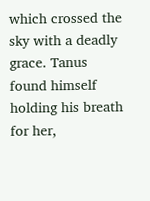which crossed the sky with a deadly grace. Tanus found himself holding his breath for her,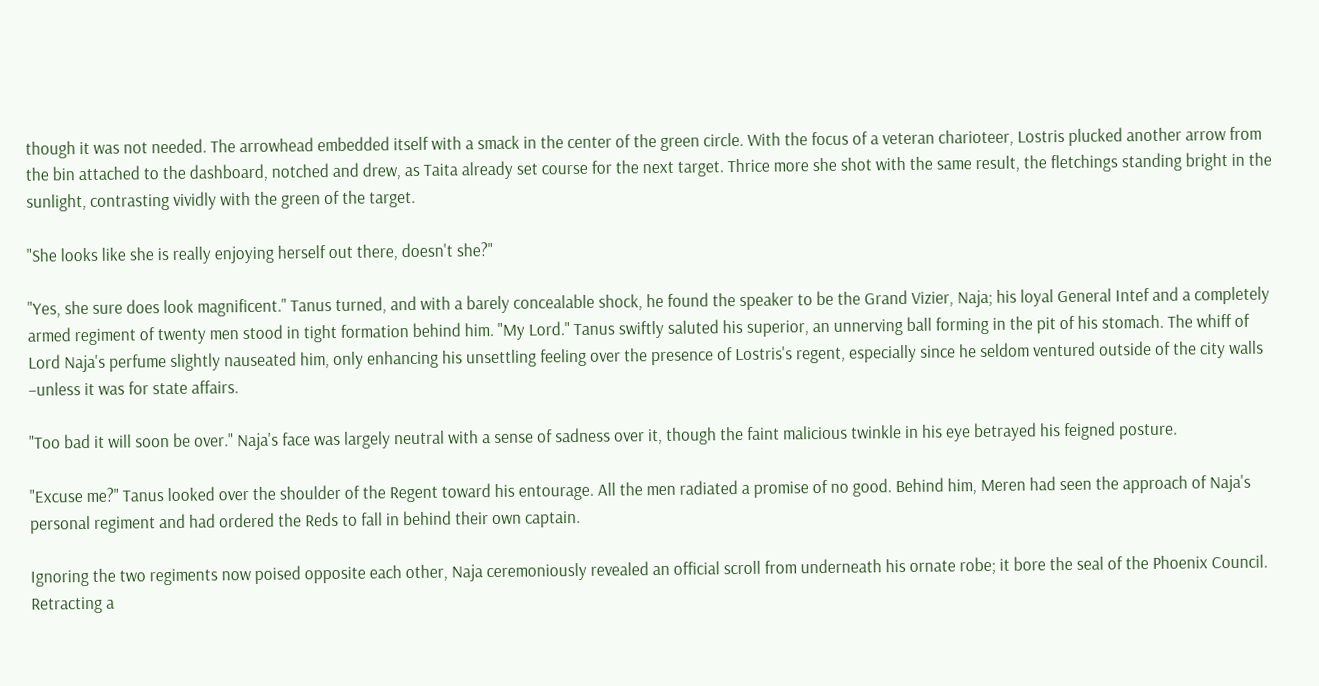though it was not needed. The arrowhead embedded itself with a smack in the center of the green circle. With the focus of a veteran charioteer, Lostris plucked another arrow from the bin attached to the dashboard, notched and drew, as Taita already set course for the next target. Thrice more she shot with the same result, the fletchings standing bright in the sunlight, contrasting vividly with the green of the target.

"She looks like she is really enjoying herself out there, doesn't she?"

"Yes, she sure does look magnificent." Tanus turned, and with a barely concealable shock, he found the speaker to be the Grand Vizier, Naja; his loyal General Intef and a completely armed regiment of twenty men stood in tight formation behind him. "My Lord." Tanus swiftly saluted his superior, an unnerving ball forming in the pit of his stomach. The whiff of Lord Naja's perfume slightly nauseated him, only enhancing his unsettling feeling over the presence of Lostris's regent, especially since he seldom ventured outside of the city walls –unless it was for state affairs.

"Too bad it will soon be over." Naja's face was largely neutral with a sense of sadness over it, though the faint malicious twinkle in his eye betrayed his feigned posture.

"Excuse me?" Tanus looked over the shoulder of the Regent toward his entourage. All the men radiated a promise of no good. Behind him, Meren had seen the approach of Naja's personal regiment and had ordered the Reds to fall in behind their own captain.

Ignoring the two regiments now poised opposite each other, Naja ceremoniously revealed an official scroll from underneath his ornate robe; it bore the seal of the Phoenix Council. Retracting a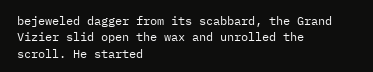bejeweled dagger from its scabbard, the Grand Vizier slid open the wax and unrolled the scroll. He started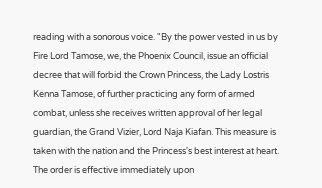reading with a sonorous voice. "By the power vested in us by Fire Lord Tamose, we, the Phoenix Council, issue an official decree that will forbid the Crown Princess, the Lady Lostris Kenna Tamose, of further practicing any form of armed combat, unless she receives written approval of her legal guardian, the Grand Vizier, Lord Naja Kiafan. This measure is taken with the nation and the Princess's best interest at heart. The order is effective immediately upon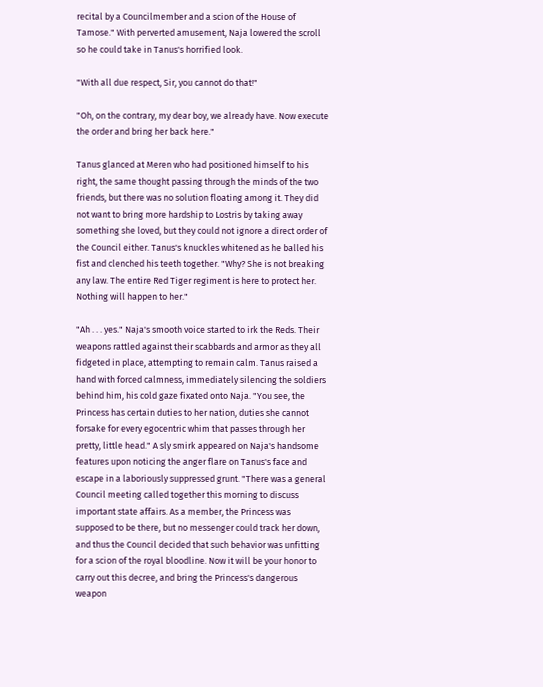recital by a Councilmember and a scion of the House of Tamose." With perverted amusement, Naja lowered the scroll so he could take in Tanus's horrified look.

"With all due respect, Sir, you cannot do that!"

"Oh, on the contrary, my dear boy, we already have. Now execute the order and bring her back here."

Tanus glanced at Meren who had positioned himself to his right, the same thought passing through the minds of the two friends, but there was no solution floating among it. They did not want to bring more hardship to Lostris by taking away something she loved, but they could not ignore a direct order of the Council either. Tanus's knuckles whitened as he balled his fist and clenched his teeth together. "Why? She is not breaking any law. The entire Red Tiger regiment is here to protect her. Nothing will happen to her."

"Ah . . . yes." Naja's smooth voice started to irk the Reds. Their weapons rattled against their scabbards and armor as they all fidgeted in place, attempting to remain calm. Tanus raised a hand with forced calmness, immediately silencing the soldiers behind him, his cold gaze fixated onto Naja. "You see, the Princess has certain duties to her nation, duties she cannot forsake for every egocentric whim that passes through her pretty, little head." A sly smirk appeared on Naja's handsome features upon noticing the anger flare on Tanus's face and escape in a laboriously suppressed grunt. "There was a general Council meeting called together this morning to discuss important state affairs. As a member, the Princess was supposed to be there, but no messenger could track her down, and thus the Council decided that such behavior was unfitting for a scion of the royal bloodline. Now it will be your honor to carry out this decree, and bring the Princess's dangerous weapon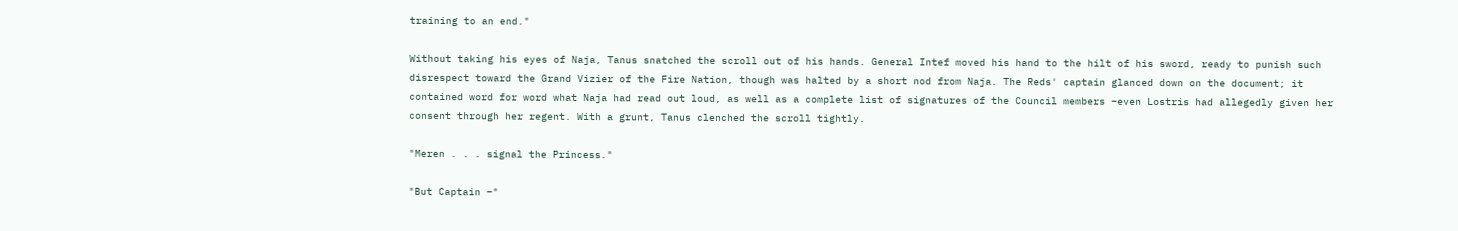training to an end."

Without taking his eyes of Naja, Tanus snatched the scroll out of his hands. General Intef moved his hand to the hilt of his sword, ready to punish such disrespect toward the Grand Vizier of the Fire Nation, though was halted by a short nod from Naja. The Reds' captain glanced down on the document; it contained word for word what Naja had read out loud, as well as a complete list of signatures of the Council members –even Lostris had allegedly given her consent through her regent. With a grunt, Tanus clenched the scroll tightly.

"Meren . . . signal the Princess."

"But Captain –"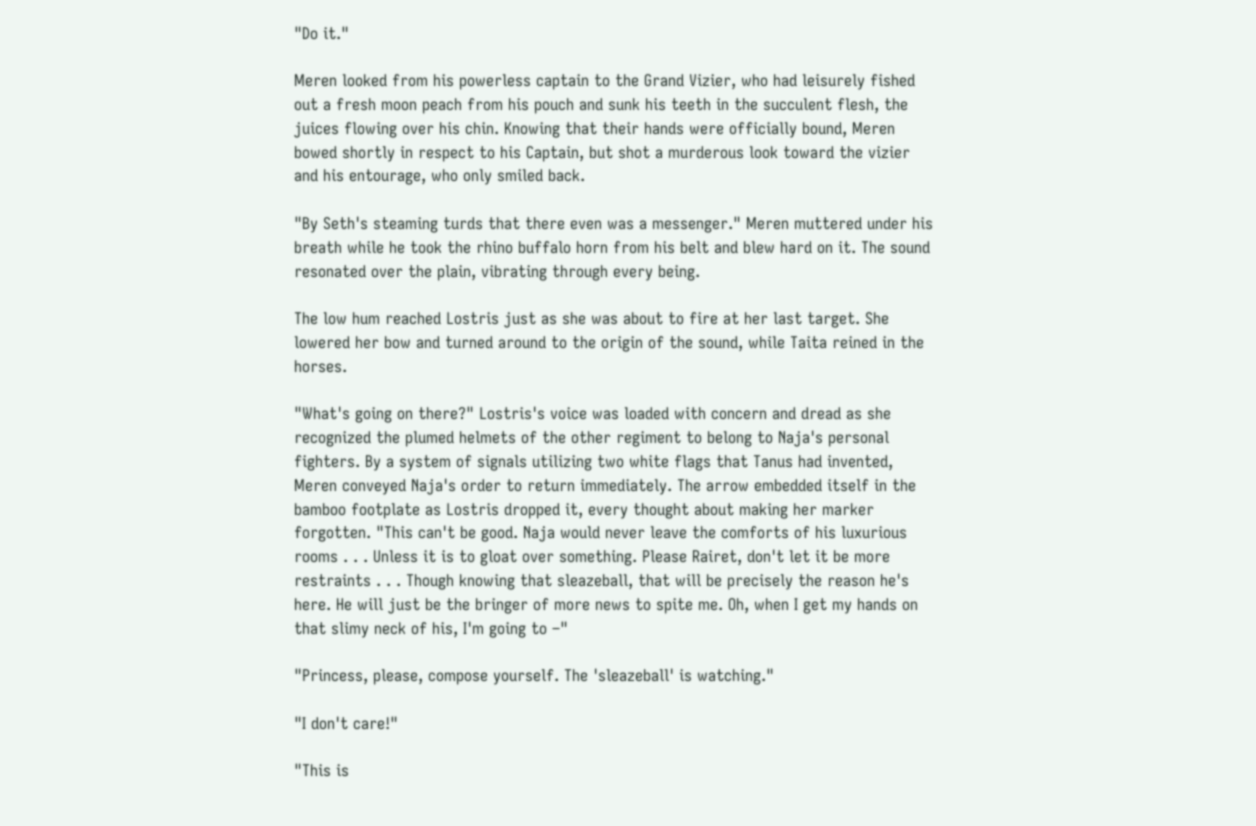"Do it."

Meren looked from his powerless captain to the Grand Vizier, who had leisurely fished out a fresh moon peach from his pouch and sunk his teeth in the succulent flesh, the juices flowing over his chin. Knowing that their hands were officially bound, Meren bowed shortly in respect to his Captain, but shot a murderous look toward the vizier and his entourage, who only smiled back.

"By Seth's steaming turds that there even was a messenger." Meren muttered under his breath while he took the rhino buffalo horn from his belt and blew hard on it. The sound resonated over the plain, vibrating through every being.

The low hum reached Lostris just as she was about to fire at her last target. She lowered her bow and turned around to the origin of the sound, while Taita reined in the horses.

"What's going on there?" Lostris's voice was loaded with concern and dread as she recognized the plumed helmets of the other regiment to belong to Naja's personal fighters. By a system of signals utilizing two white flags that Tanus had invented, Meren conveyed Naja's order to return immediately. The arrow embedded itself in the bamboo footplate as Lostris dropped it, every thought about making her marker forgotten. "This can't be good. Naja would never leave the comforts of his luxurious rooms . . . Unless it is to gloat over something. Please Rairet, don't let it be more restraints . . . Though knowing that sleazeball, that will be precisely the reason he's here. He will just be the bringer of more news to spite me. Oh, when I get my hands on that slimy neck of his, I'm going to –"

"Princess, please, compose yourself. The 'sleazeball' is watching."

"I don't care!"

"This is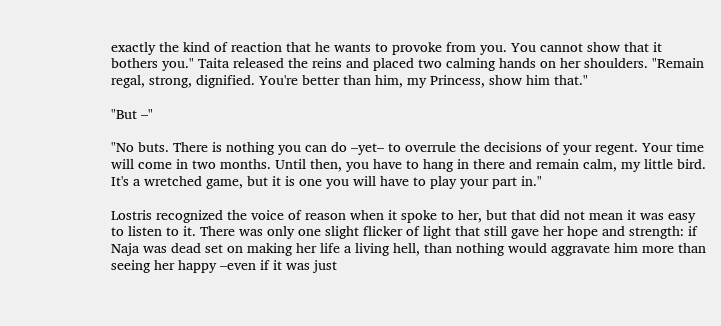exactly the kind of reaction that he wants to provoke from you. You cannot show that it bothers you." Taita released the reins and placed two calming hands on her shoulders. "Remain regal, strong, dignified. You're better than him, my Princess, show him that."

"But –"

"No buts. There is nothing you can do –yet– to overrule the decisions of your regent. Your time will come in two months. Until then, you have to hang in there and remain calm, my little bird. It's a wretched game, but it is one you will have to play your part in."

Lostris recognized the voice of reason when it spoke to her, but that did not mean it was easy to listen to it. There was only one slight flicker of light that still gave her hope and strength: if Naja was dead set on making her life a living hell, than nothing would aggravate him more than seeing her happy –even if it was just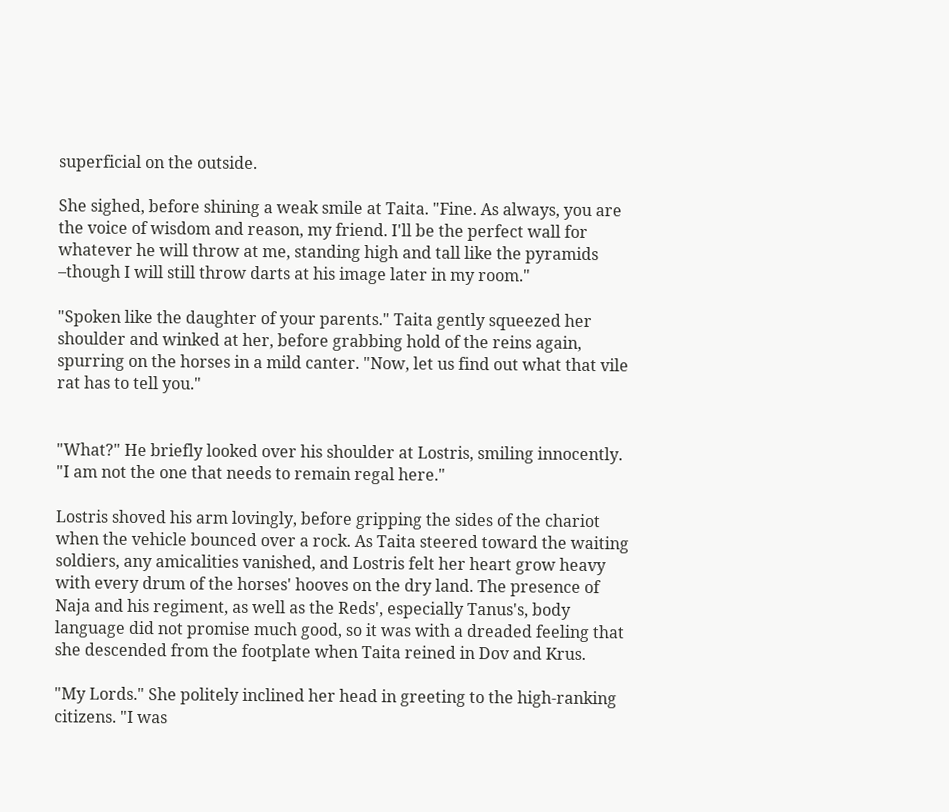superficial on the outside.

She sighed, before shining a weak smile at Taita. "Fine. As always, you are the voice of wisdom and reason, my friend. I'll be the perfect wall for whatever he will throw at me, standing high and tall like the pyramids –though I will still throw darts at his image later in my room."

"Spoken like the daughter of your parents." Taita gently squeezed her shoulder and winked at her, before grabbing hold of the reins again, spurring on the horses in a mild canter. "Now, let us find out what that vile rat has to tell you."


"What?" He briefly looked over his shoulder at Lostris, smiling innocently. "I am not the one that needs to remain regal here."

Lostris shoved his arm lovingly, before gripping the sides of the chariot when the vehicle bounced over a rock. As Taita steered toward the waiting soldiers, any amicalities vanished, and Lostris felt her heart grow heavy with every drum of the horses' hooves on the dry land. The presence of Naja and his regiment, as well as the Reds', especially Tanus's, body language did not promise much good, so it was with a dreaded feeling that she descended from the footplate when Taita reined in Dov and Krus.

"My Lords." She politely inclined her head in greeting to the high-ranking citizens. "I was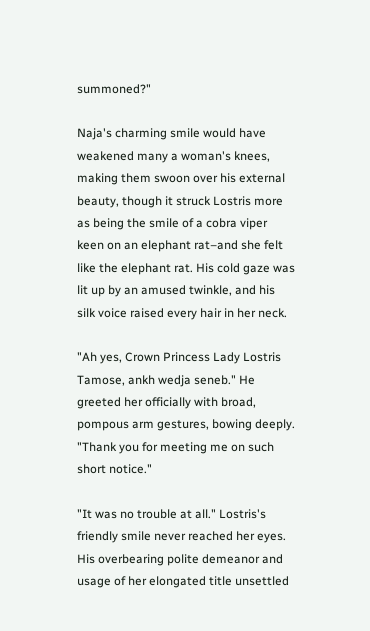summoned?"

Naja's charming smile would have weakened many a woman's knees, making them swoon over his external beauty, though it struck Lostris more as being the smile of a cobra viper keen on an elephant rat–and she felt like the elephant rat. His cold gaze was lit up by an amused twinkle, and his silk voice raised every hair in her neck.

"Ah yes, Crown Princess Lady Lostris Tamose, ankh wedja seneb." He greeted her officially with broad, pompous arm gestures, bowing deeply. "Thank you for meeting me on such short notice."

"It was no trouble at all." Lostris's friendly smile never reached her eyes. His overbearing polite demeanor and usage of her elongated title unsettled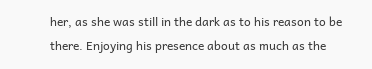her, as she was still in the dark as to his reason to be there. Enjoying his presence about as much as the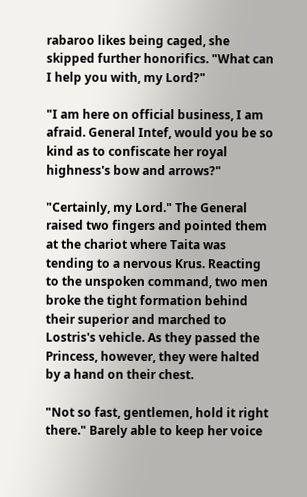rabaroo likes being caged, she skipped further honorifics. "What can I help you with, my Lord?"

"I am here on official business, I am afraid. General Intef, would you be so kind as to confiscate her royal highness's bow and arrows?"

"Certainly, my Lord." The General raised two fingers and pointed them at the chariot where Taita was tending to a nervous Krus. Reacting to the unspoken command, two men broke the tight formation behind their superior and marched to Lostris's vehicle. As they passed the Princess, however, they were halted by a hand on their chest.

"Not so fast, gentlemen, hold it right there." Barely able to keep her voice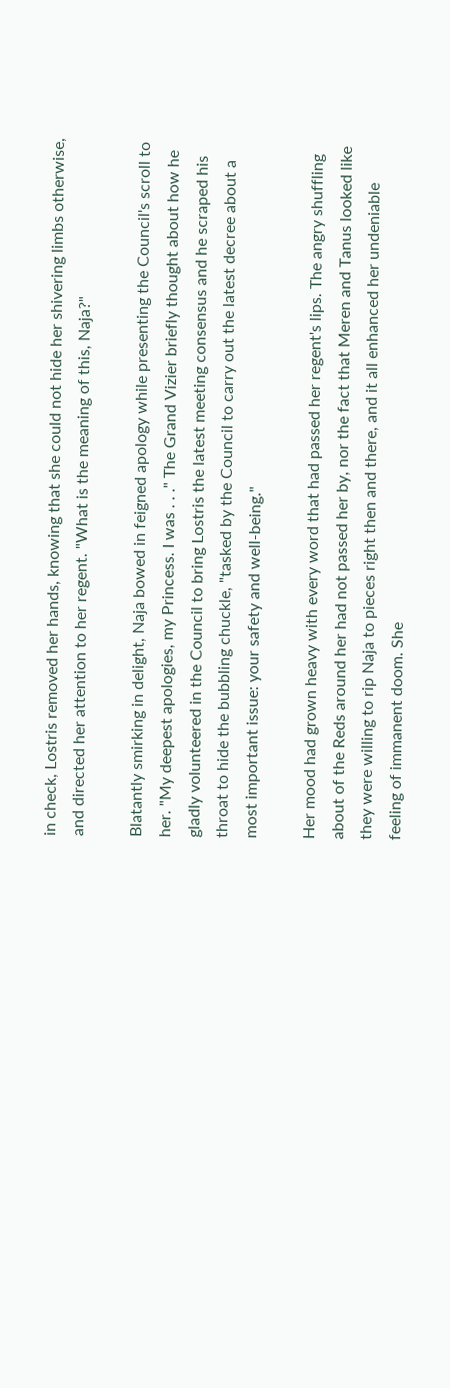in check, Lostris removed her hands, knowing that she could not hide her shivering limbs otherwise, and directed her attention to her regent. "What is the meaning of this, Naja?"

Blatantly smirking in delight, Naja bowed in feigned apology while presenting the Council's scroll to her. "My deepest apologies, my Princess. I was . . ." The Grand Vizier briefly thought about how he gladly volunteered in the Council to bring Lostris the latest meeting consensus and he scraped his throat to hide the bubbling chuckle, "tasked by the Council to carry out the latest decree about a most important issue: your safety and well-being."

Her mood had grown heavy with every word that had passed her regent's lips. The angry shuffling about of the Reds around her had not passed her by, nor the fact that Meren and Tanus looked like they were willing to rip Naja to pieces right then and there, and it all enhanced her undeniable feeling of immanent doom. She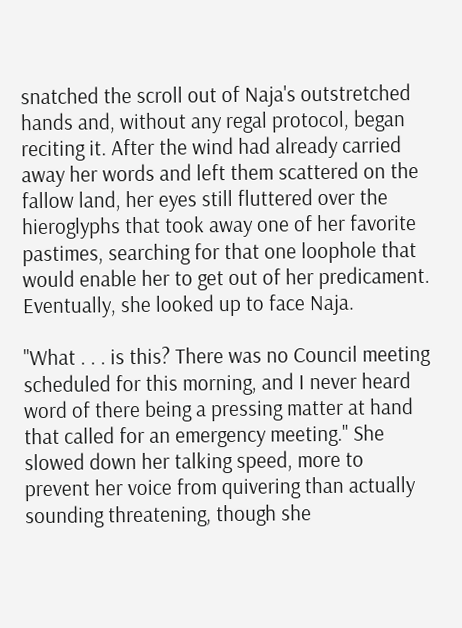snatched the scroll out of Naja's outstretched hands and, without any regal protocol, began reciting it. After the wind had already carried away her words and left them scattered on the fallow land, her eyes still fluttered over the hieroglyphs that took away one of her favorite pastimes, searching for that one loophole that would enable her to get out of her predicament. Eventually, she looked up to face Naja.

"What . . . is this? There was no Council meeting scheduled for this morning, and I never heard word of there being a pressing matter at hand that called for an emergency meeting." She slowed down her talking speed, more to prevent her voice from quivering than actually sounding threatening, though she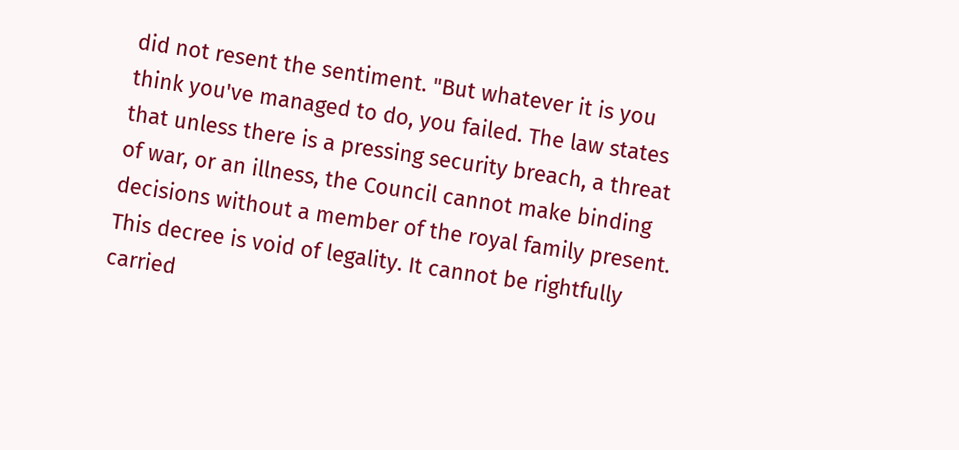did not resent the sentiment. "But whatever it is you think you've managed to do, you failed. The law states that unless there is a pressing security breach, a threat of war, or an illness, the Council cannot make binding decisions without a member of the royal family present. This decree is void of legality. It cannot be rightfully carried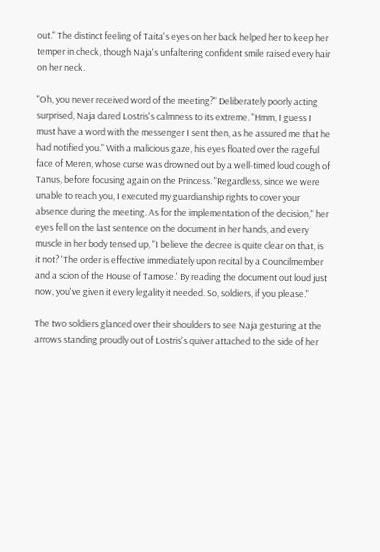out." The distinct feeling of Taita's eyes on her back helped her to keep her temper in check, though Naja's unfaltering confident smile raised every hair on her neck.

"Oh, you never received word of the meeting?" Deliberately poorly acting surprised, Naja dared Lostris's calmness to its extreme. "Hmm, I guess I must have a word with the messenger I sent then, as he assured me that he had notified you." With a malicious gaze, his eyes floated over the rageful face of Meren, whose curse was drowned out by a well-timed loud cough of Tanus, before focusing again on the Princess. "Regardless, since we were unable to reach you, I executed my guardianship rights to cover your absence during the meeting. As for the implementation of the decision," her eyes fell on the last sentence on the document in her hands, and every muscle in her body tensed up, "I believe the decree is quite clear on that, is it not? 'The order is effective immediately upon recital by a Councilmember and a scion of the House of Tamose.' By reading the document out loud just now, you've given it every legality it needed. So, soldiers, if you please."

The two soldiers glanced over their shoulders to see Naja gesturing at the arrows standing proudly out of Lostris's quiver attached to the side of her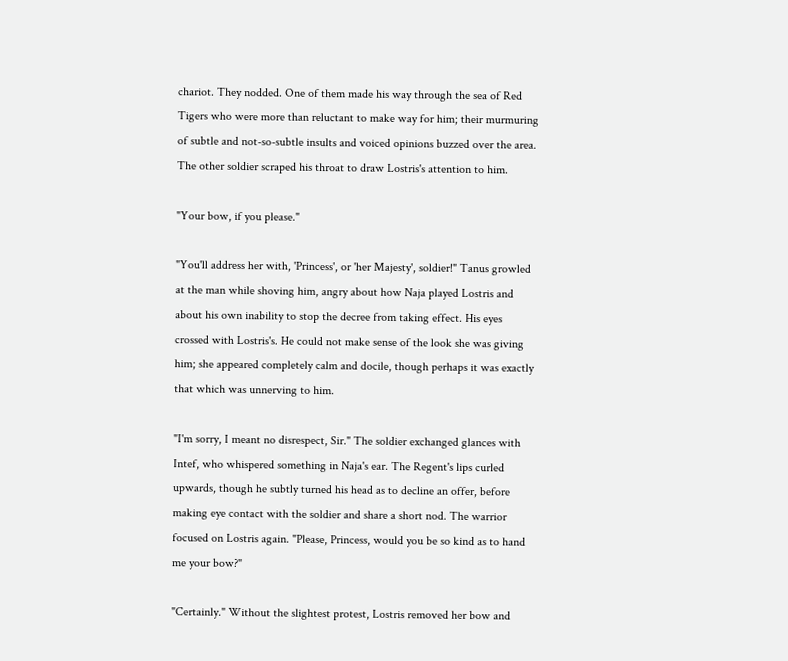chariot. They nodded. One of them made his way through the sea of Red Tigers who were more than reluctant to make way for him; their murmuring of subtle and not-so-subtle insults and voiced opinions buzzed over the area. The other soldier scraped his throat to draw Lostris's attention to him.

"Your bow, if you please."

"You'll address her with, 'Princess', or 'her Majesty', soldier!" Tanus growled at the man while shoving him, angry about how Naja played Lostris and about his own inability to stop the decree from taking effect. His eyes crossed with Lostris's. He could not make sense of the look she was giving him; she appeared completely calm and docile, though perhaps it was exactly that which was unnerving to him.

"I'm sorry, I meant no disrespect, Sir." The soldier exchanged glances with Intef, who whispered something in Naja's ear. The Regent's lips curled upwards, though he subtly turned his head as to decline an offer, before making eye contact with the soldier and share a short nod. The warrior focused on Lostris again. "Please, Princess, would you be so kind as to hand me your bow?"

"Certainly." Without the slightest protest, Lostris removed her bow and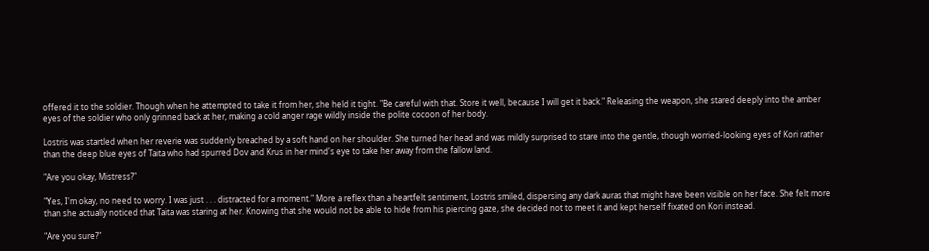offered it to the soldier. Though when he attempted to take it from her, she held it tight. "Be careful with that. Store it well, because I will get it back." Releasing the weapon, she stared deeply into the amber eyes of the soldier who only grinned back at her, making a cold anger rage wildly inside the polite cocoon of her body.

Lostris was startled when her reverie was suddenly breached by a soft hand on her shoulder. She turned her head and was mildly surprised to stare into the gentle, though worried-looking eyes of Kori rather than the deep blue eyes of Taita who had spurred Dov and Krus in her mind's eye to take her away from the fallow land.

"Are you okay, Mistress?"

"Yes, I'm okay, no need to worry. I was just . . . distracted for a moment." More a reflex than a heartfelt sentiment, Lostris smiled, dispersing any dark auras that might have been visible on her face. She felt more than she actually noticed that Taita was staring at her. Knowing that she would not be able to hide from his piercing gaze, she decided not to meet it and kept herself fixated on Kori instead.

"Are you sure?"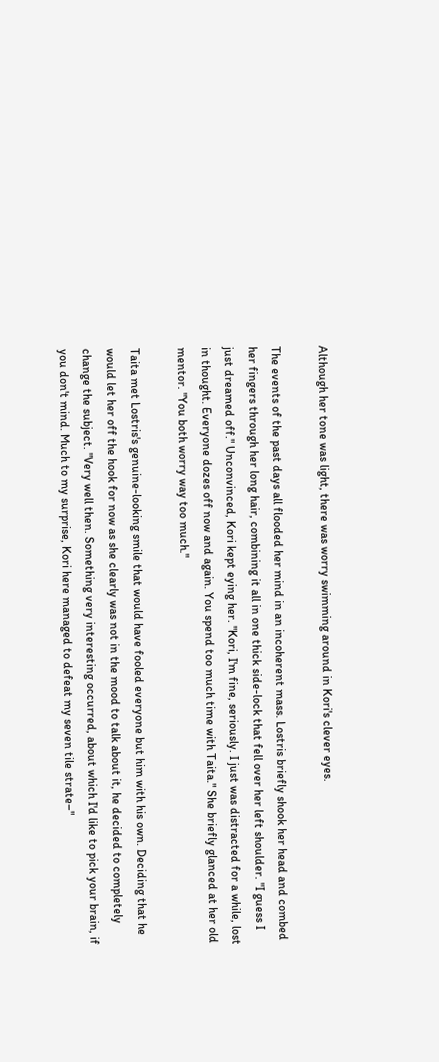Although her tone was light, there was worry swimming around in Kori's clever eyes.

The events of the past days all flooded her mind in an incoherent mass. Lostris briefly shook her head and combed her fingers through her long hair, combining it all in one thick side-lock that fell over her left shoulder. "I guess I just dreamed off." Unconvinced, Kori kept eying her. "Kori, I'm fine, seriously. I just was distracted for a while, lost in thought. Everyone dozes off now and again. You spend too much time with Taita." She briefly glanced at her old mentor. "You both worry way too much."

Taita met Lostris's genuine-looking smile that would have fooled everyone but him with his own. Deciding that he would let her off the hook for now as she clearly was not in the mood to talk about it, he decided to completely change the subject. "Very well then. Something very interesting occurred, about which I'd like to pick your brain, if you don't mind. Much to my surprise, Kori here managed to defeat my seven tile strate–"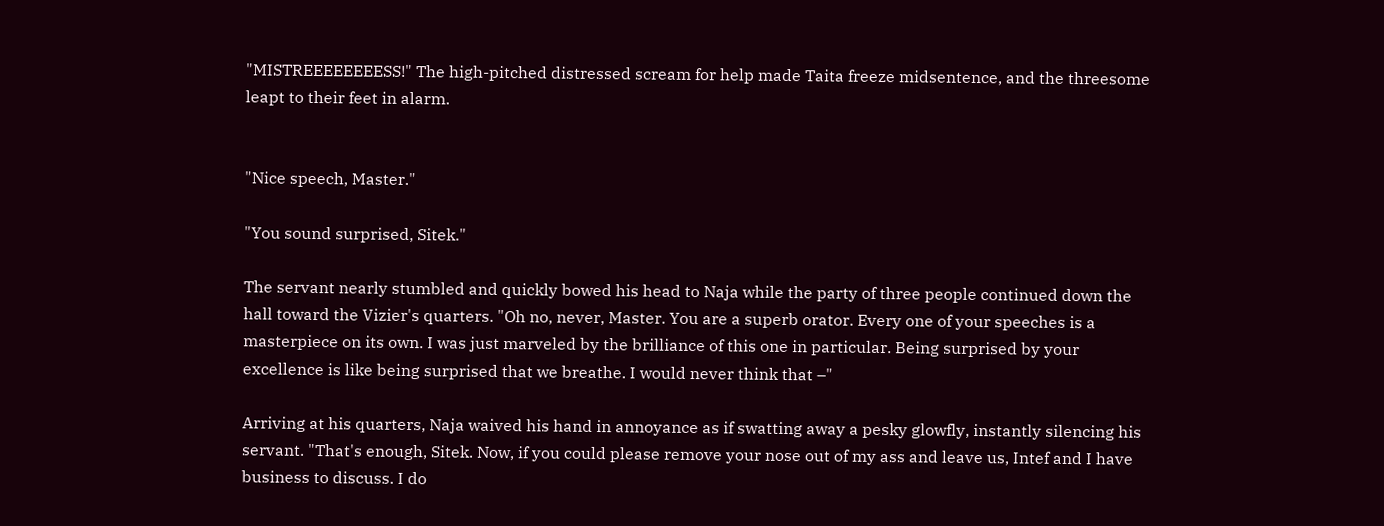"MISTREEEEEEEESS!" The high-pitched distressed scream for help made Taita freeze midsentence, and the threesome leapt to their feet in alarm.


"Nice speech, Master."

"You sound surprised, Sitek."

The servant nearly stumbled and quickly bowed his head to Naja while the party of three people continued down the hall toward the Vizier's quarters. "Oh no, never, Master. You are a superb orator. Every one of your speeches is a masterpiece on its own. I was just marveled by the brilliance of this one in particular. Being surprised by your excellence is like being surprised that we breathe. I would never think that –"

Arriving at his quarters, Naja waived his hand in annoyance as if swatting away a pesky glowfly, instantly silencing his servant. "That's enough, Sitek. Now, if you could please remove your nose out of my ass and leave us, Intef and I have business to discuss. I do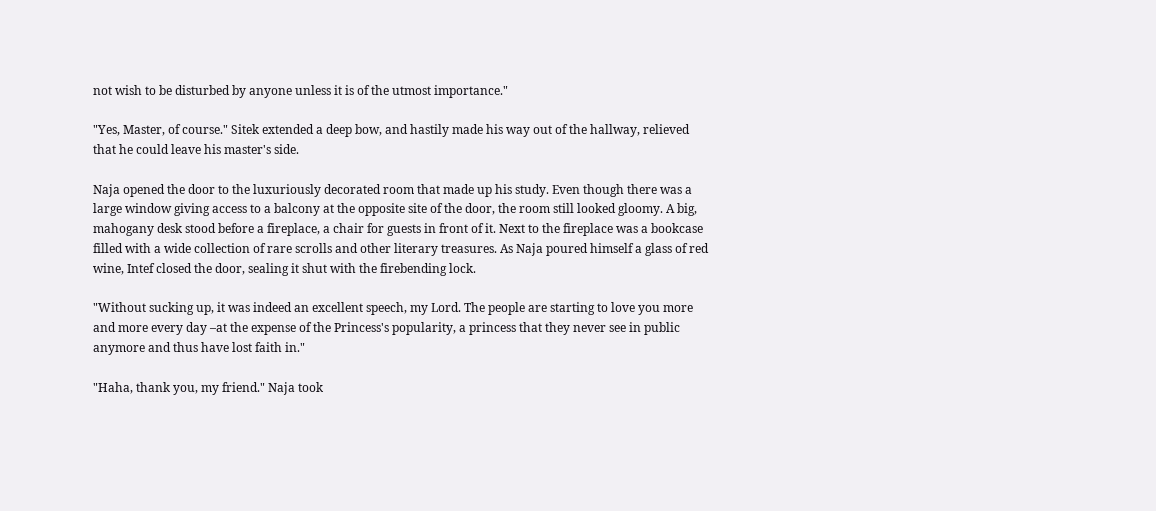not wish to be disturbed by anyone unless it is of the utmost importance."

"Yes, Master, of course." Sitek extended a deep bow, and hastily made his way out of the hallway, relieved that he could leave his master's side.

Naja opened the door to the luxuriously decorated room that made up his study. Even though there was a large window giving access to a balcony at the opposite site of the door, the room still looked gloomy. A big, mahogany desk stood before a fireplace, a chair for guests in front of it. Next to the fireplace was a bookcase filled with a wide collection of rare scrolls and other literary treasures. As Naja poured himself a glass of red wine, Intef closed the door, sealing it shut with the firebending lock.

"Without sucking up, it was indeed an excellent speech, my Lord. The people are starting to love you more and more every day –at the expense of the Princess's popularity, a princess that they never see in public anymore and thus have lost faith in."

"Haha, thank you, my friend." Naja took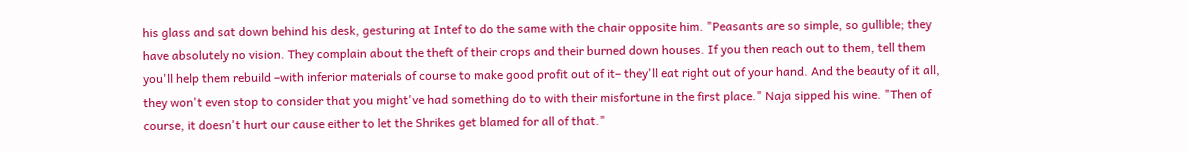his glass and sat down behind his desk, gesturing at Intef to do the same with the chair opposite him. "Peasants are so simple, so gullible; they have absolutely no vision. They complain about the theft of their crops and their burned down houses. If you then reach out to them, tell them you'll help them rebuild –with inferior materials of course to make good profit out of it– they'll eat right out of your hand. And the beauty of it all, they won't even stop to consider that you might've had something do to with their misfortune in the first place." Naja sipped his wine. "Then of course, it doesn't hurt our cause either to let the Shrikes get blamed for all of that."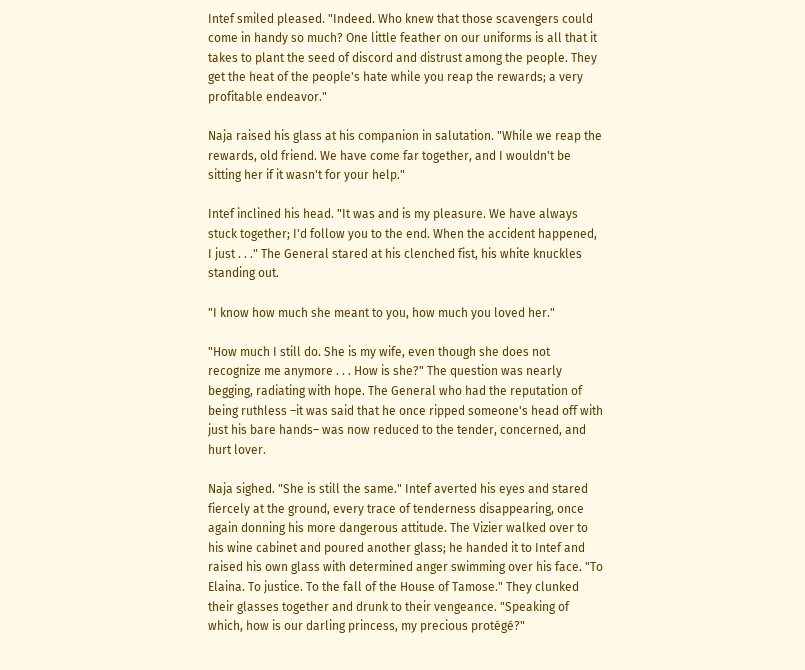Intef smiled pleased. "Indeed. Who knew that those scavengers could come in handy so much? One little feather on our uniforms is all that it takes to plant the seed of discord and distrust among the people. They get the heat of the people's hate while you reap the rewards; a very profitable endeavor."

Naja raised his glass at his companion in salutation. "While we reap the rewards, old friend. We have come far together, and I wouldn't be sitting her if it wasn't for your help."

Intef inclined his head. "It was and is my pleasure. We have always stuck together; I'd follow you to the end. When the accident happened, I just . . ." The General stared at his clenched fist, his white knuckles standing out.

"I know how much she meant to you, how much you loved her."

"How much I still do. She is my wife, even though she does not recognize me anymore . . . How is she?" The question was nearly begging, radiating with hope. The General who had the reputation of being ruthless –it was said that he once ripped someone's head off with just his bare hands– was now reduced to the tender, concerned, and hurt lover.

Naja sighed. "She is still the same." Intef averted his eyes and stared fiercely at the ground, every trace of tenderness disappearing, once again donning his more dangerous attitude. The Vizier walked over to his wine cabinet and poured another glass; he handed it to Intef and raised his own glass with determined anger swimming over his face. "To Elaina. To justice. To the fall of the House of Tamose." They clunked their glasses together and drunk to their vengeance. "Speaking of which, how is our darling princess, my precious protégé?"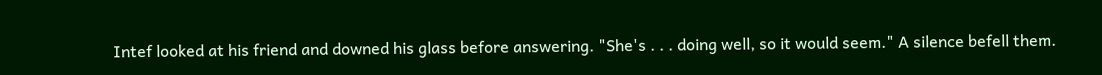Intef looked at his friend and downed his glass before answering. "She's . . . doing well, so it would seem." A silence befell them.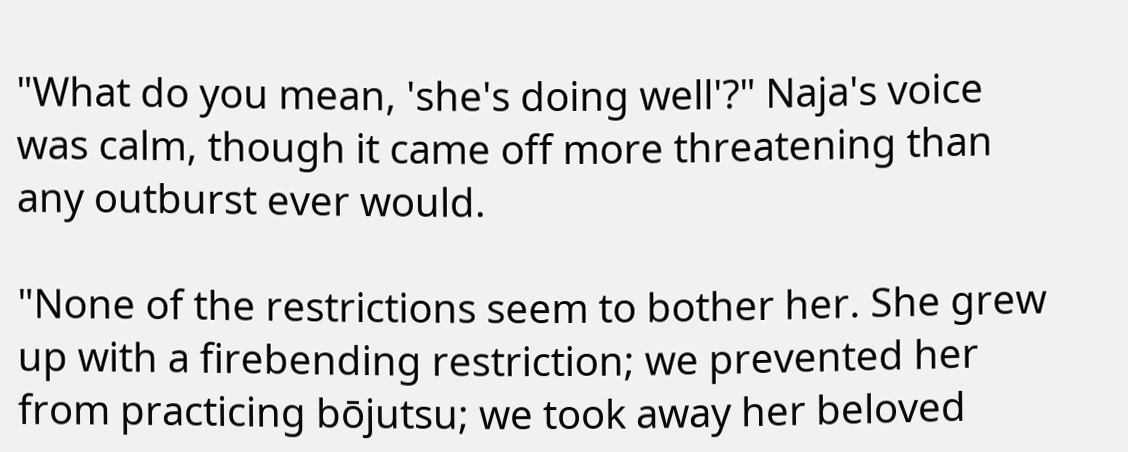"What do you mean, 'she's doing well'?" Naja's voice was calm, though it came off more threatening than any outburst ever would.

"None of the restrictions seem to bother her. She grew up with a firebending restriction; we prevented her from practicing bōjutsu; we took away her beloved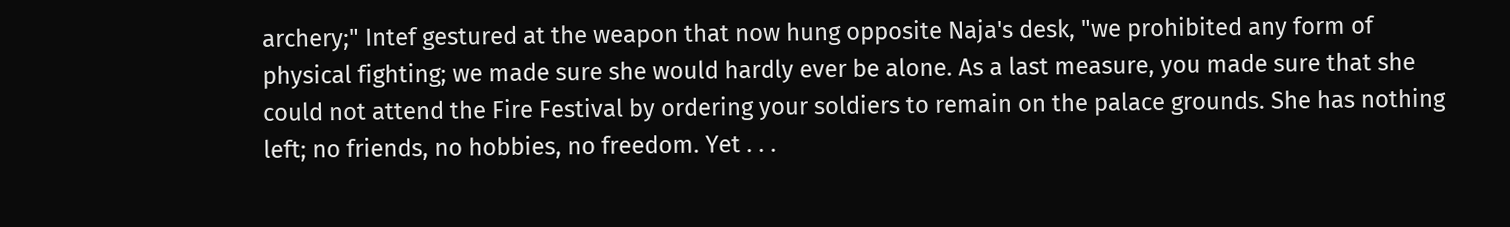archery;" Intef gestured at the weapon that now hung opposite Naja's desk, "we prohibited any form of physical fighting; we made sure she would hardly ever be alone. As a last measure, you made sure that she could not attend the Fire Festival by ordering your soldiers to remain on the palace grounds. She has nothing left; no friends, no hobbies, no freedom. Yet . . .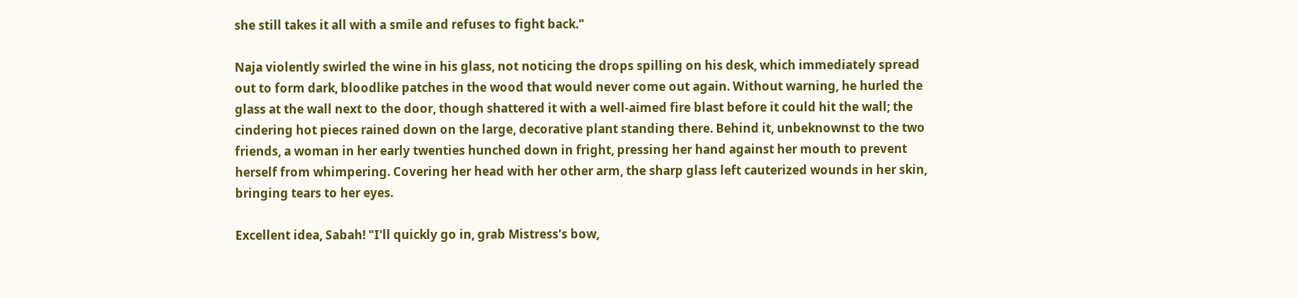she still takes it all with a smile and refuses to fight back."

Naja violently swirled the wine in his glass, not noticing the drops spilling on his desk, which immediately spread out to form dark, bloodlike patches in the wood that would never come out again. Without warning, he hurled the glass at the wall next to the door, though shattered it with a well-aimed fire blast before it could hit the wall; the cindering hot pieces rained down on the large, decorative plant standing there. Behind it, unbeknownst to the two friends, a woman in her early twenties hunched down in fright, pressing her hand against her mouth to prevent herself from whimpering. Covering her head with her other arm, the sharp glass left cauterized wounds in her skin, bringing tears to her eyes.

Excellent idea, Sabah! "I'll quickly go in, grab Mistress's bow,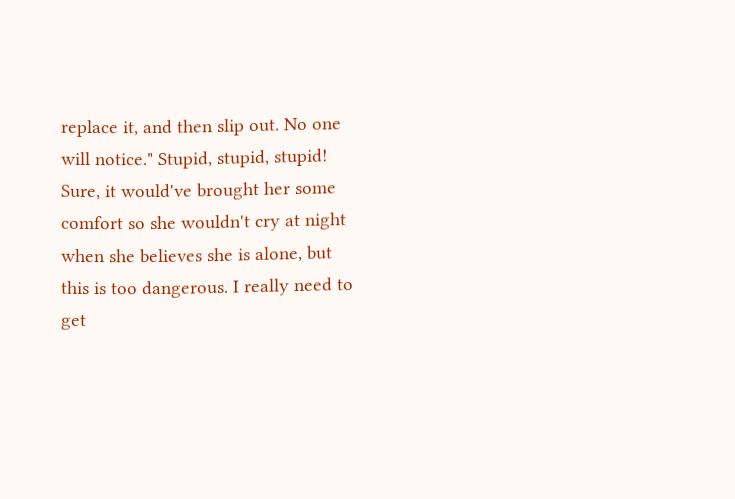replace it, and then slip out. No one will notice." Stupid, stupid, stupid! Sure, it would've brought her some comfort so she wouldn't cry at night when she believes she is alone, but this is too dangerous. I really need to get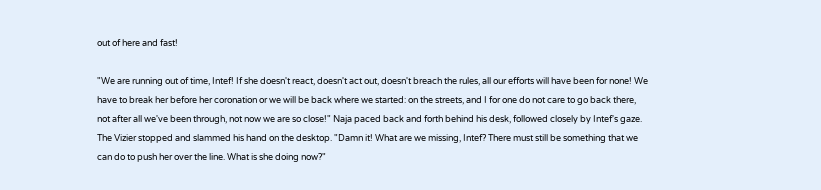out of here and fast!

"We are running out of time, Intef! If she doesn't react, doesn't act out, doesn't breach the rules, all our efforts will have been for none! We have to break her before her coronation or we will be back where we started: on the streets, and I for one do not care to go back there, not after all we've been through, not now we are so close!" Naja paced back and forth behind his desk, followed closely by Intef's gaze. The Vizier stopped and slammed his hand on the desktop. "Damn it! What are we missing, Intef? There must still be something that we can do to push her over the line. What is she doing now?"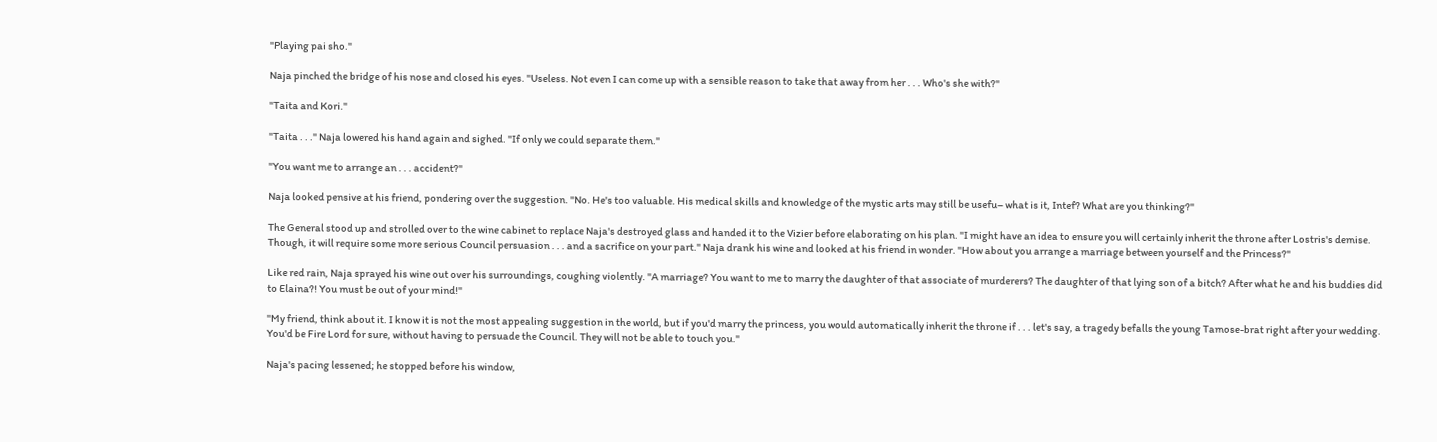"Playing pai sho."

Naja pinched the bridge of his nose and closed his eyes. "Useless. Not even I can come up with a sensible reason to take that away from her . . . Who's she with?"

"Taita and Kori."

"Taita . . ." Naja lowered his hand again and sighed. "If only we could separate them."

"You want me to arrange an . . . accident?"

Naja looked pensive at his friend, pondering over the suggestion. "No. He's too valuable. His medical skills and knowledge of the mystic arts may still be usefu– what is it, Intef? What are you thinking?"

The General stood up and strolled over to the wine cabinet to replace Naja's destroyed glass and handed it to the Vizier before elaborating on his plan. "I might have an idea to ensure you will certainly inherit the throne after Lostris's demise. Though, it will require some more serious Council persuasion . . . and a sacrifice on your part." Naja drank his wine and looked at his friend in wonder. "How about you arrange a marriage between yourself and the Princess?"

Like red rain, Naja sprayed his wine out over his surroundings, coughing violently. "A marriage? You want to me to marry the daughter of that associate of murderers? The daughter of that lying son of a bitch? After what he and his buddies did to Elaina?! You must be out of your mind!"

"My friend, think about it. I know it is not the most appealing suggestion in the world, but if you'd marry the princess, you would automatically inherit the throne if . . . let's say, a tragedy befalls the young Tamose-brat right after your wedding. You'd be Fire Lord for sure, without having to persuade the Council. They will not be able to touch you."

Naja's pacing lessened; he stopped before his window,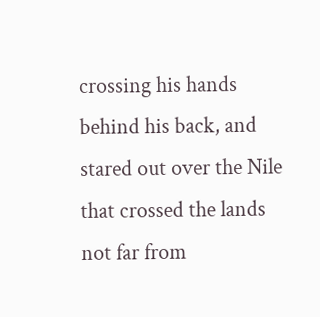crossing his hands behind his back, and stared out over the Nile that crossed the lands not far from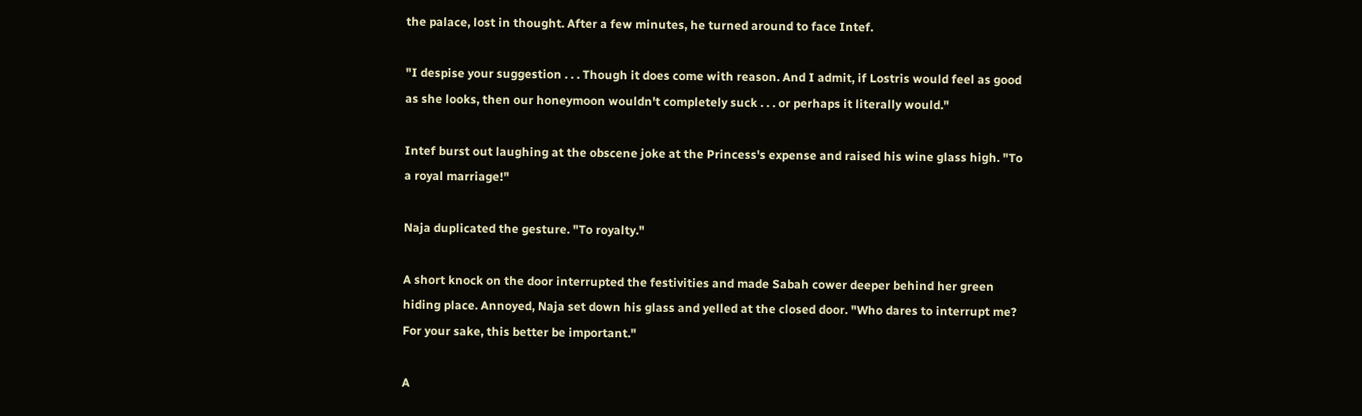the palace, lost in thought. After a few minutes, he turned around to face Intef.

"I despise your suggestion . . . Though it does come with reason. And I admit, if Lostris would feel as good as she looks, then our honeymoon wouldn't completely suck . . . or perhaps it literally would."

Intef burst out laughing at the obscene joke at the Princess's expense and raised his wine glass high. "To a royal marriage!"

Naja duplicated the gesture. "To royalty."

A short knock on the door interrupted the festivities and made Sabah cower deeper behind her green hiding place. Annoyed, Naja set down his glass and yelled at the closed door. "Who dares to interrupt me? For your sake, this better be important."

A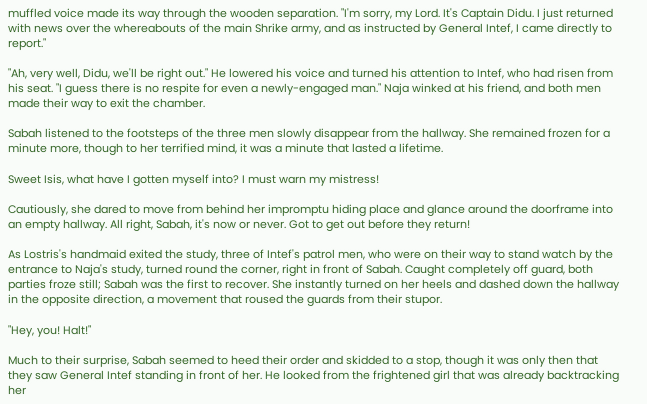muffled voice made its way through the wooden separation. "I'm sorry, my Lord. It's Captain Didu. I just returned with news over the whereabouts of the main Shrike army, and as instructed by General Intef, I came directly to report."

"Ah, very well, Didu, we'll be right out." He lowered his voice and turned his attention to Intef, who had risen from his seat. "I guess there is no respite for even a newly-engaged man." Naja winked at his friend, and both men made their way to exit the chamber.

Sabah listened to the footsteps of the three men slowly disappear from the hallway. She remained frozen for a minute more, though to her terrified mind, it was a minute that lasted a lifetime.

Sweet Isis, what have I gotten myself into? I must warn my mistress!

Cautiously, she dared to move from behind her impromptu hiding place and glance around the doorframe into an empty hallway. All right, Sabah, it's now or never. Got to get out before they return!

As Lostris's handmaid exited the study, three of Intef's patrol men, who were on their way to stand watch by the entrance to Naja's study, turned round the corner, right in front of Sabah. Caught completely off guard, both parties froze still; Sabah was the first to recover. She instantly turned on her heels and dashed down the hallway in the opposite direction, a movement that roused the guards from their stupor.

"Hey, you! Halt!"

Much to their surprise, Sabah seemed to heed their order and skidded to a stop, though it was only then that they saw General Intef standing in front of her. He looked from the frightened girl that was already backtracking her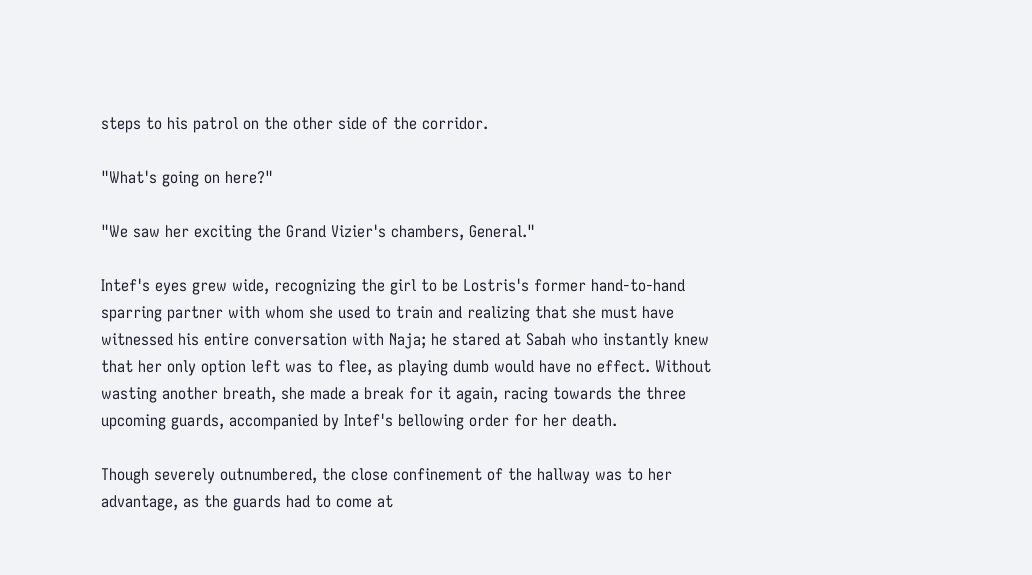steps to his patrol on the other side of the corridor.

"What's going on here?"

"We saw her exciting the Grand Vizier's chambers, General."

Intef's eyes grew wide, recognizing the girl to be Lostris's former hand-to-hand sparring partner with whom she used to train and realizing that she must have witnessed his entire conversation with Naja; he stared at Sabah who instantly knew that her only option left was to flee, as playing dumb would have no effect. Without wasting another breath, she made a break for it again, racing towards the three upcoming guards, accompanied by Intef's bellowing order for her death.

Though severely outnumbered, the close confinement of the hallway was to her advantage, as the guards had to come at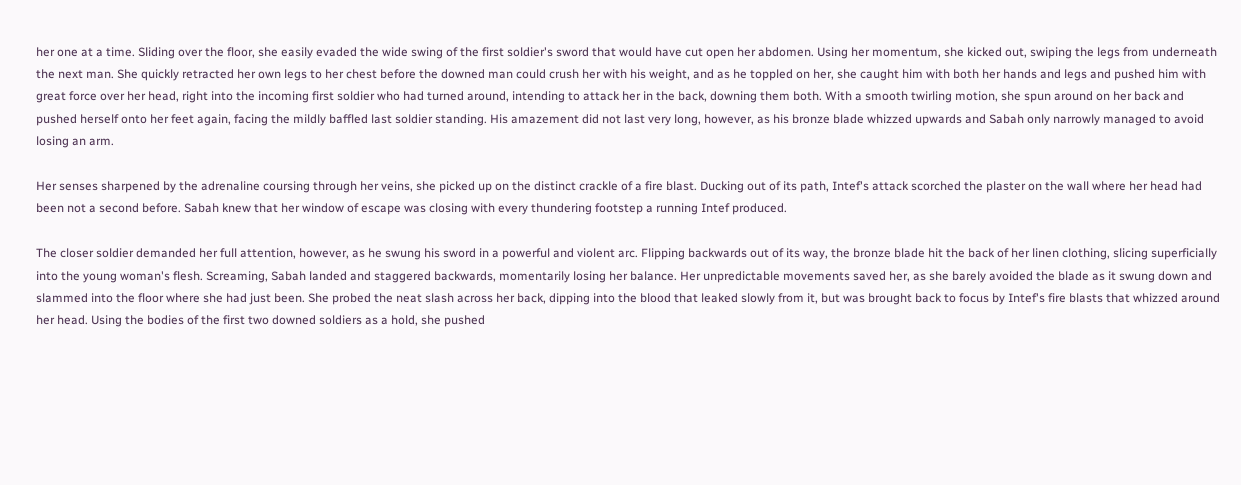her one at a time. Sliding over the floor, she easily evaded the wide swing of the first soldier's sword that would have cut open her abdomen. Using her momentum, she kicked out, swiping the legs from underneath the next man. She quickly retracted her own legs to her chest before the downed man could crush her with his weight, and as he toppled on her, she caught him with both her hands and legs and pushed him with great force over her head, right into the incoming first soldier who had turned around, intending to attack her in the back, downing them both. With a smooth twirling motion, she spun around on her back and pushed herself onto her feet again, facing the mildly baffled last soldier standing. His amazement did not last very long, however, as his bronze blade whizzed upwards and Sabah only narrowly managed to avoid losing an arm.

Her senses sharpened by the adrenaline coursing through her veins, she picked up on the distinct crackle of a fire blast. Ducking out of its path, Intef's attack scorched the plaster on the wall where her head had been not a second before. Sabah knew that her window of escape was closing with every thundering footstep a running Intef produced.

The closer soldier demanded her full attention, however, as he swung his sword in a powerful and violent arc. Flipping backwards out of its way, the bronze blade hit the back of her linen clothing, slicing superficially into the young woman's flesh. Screaming, Sabah landed and staggered backwards, momentarily losing her balance. Her unpredictable movements saved her, as she barely avoided the blade as it swung down and slammed into the floor where she had just been. She probed the neat slash across her back, dipping into the blood that leaked slowly from it, but was brought back to focus by Intef's fire blasts that whizzed around her head. Using the bodies of the first two downed soldiers as a hold, she pushed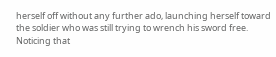herself off without any further ado, launching herself toward the soldier who was still trying to wrench his sword free. Noticing that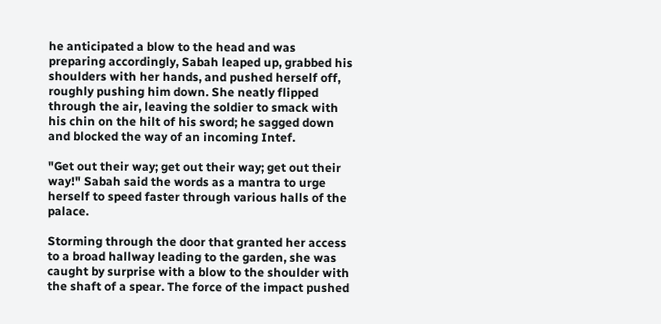he anticipated a blow to the head and was preparing accordingly, Sabah leaped up, grabbed his shoulders with her hands, and pushed herself off, roughly pushing him down. She neatly flipped through the air, leaving the soldier to smack with his chin on the hilt of his sword; he sagged down and blocked the way of an incoming Intef.

"Get out their way; get out their way; get out their way!" Sabah said the words as a mantra to urge herself to speed faster through various halls of the palace.

Storming through the door that granted her access to a broad hallway leading to the garden, she was caught by surprise with a blow to the shoulder with the shaft of a spear. The force of the impact pushed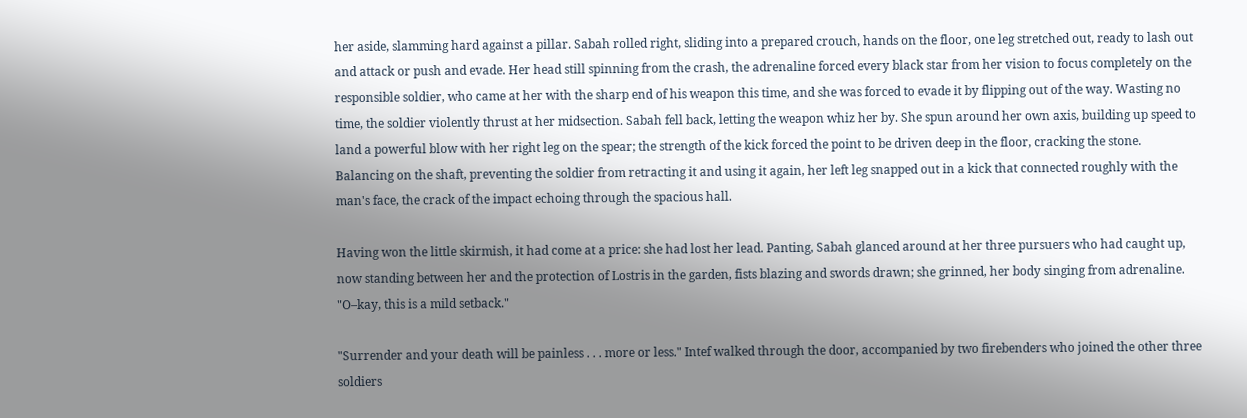her aside, slamming hard against a pillar. Sabah rolled right, sliding into a prepared crouch, hands on the floor, one leg stretched out, ready to lash out and attack or push and evade. Her head still spinning from the crash, the adrenaline forced every black star from her vision to focus completely on the responsible soldier, who came at her with the sharp end of his weapon this time, and she was forced to evade it by flipping out of the way. Wasting no time, the soldier violently thrust at her midsection. Sabah fell back, letting the weapon whiz her by. She spun around her own axis, building up speed to land a powerful blow with her right leg on the spear; the strength of the kick forced the point to be driven deep in the floor, cracking the stone. Balancing on the shaft, preventing the soldier from retracting it and using it again, her left leg snapped out in a kick that connected roughly with the man's face, the crack of the impact echoing through the spacious hall.

Having won the little skirmish, it had come at a price: she had lost her lead. Panting, Sabah glanced around at her three pursuers who had caught up, now standing between her and the protection of Lostris in the garden, fists blazing and swords drawn; she grinned, her body singing from adrenaline. "O–kay, this is a mild setback."

"Surrender and your death will be painless . . . more or less." Intef walked through the door, accompanied by two firebenders who joined the other three soldiers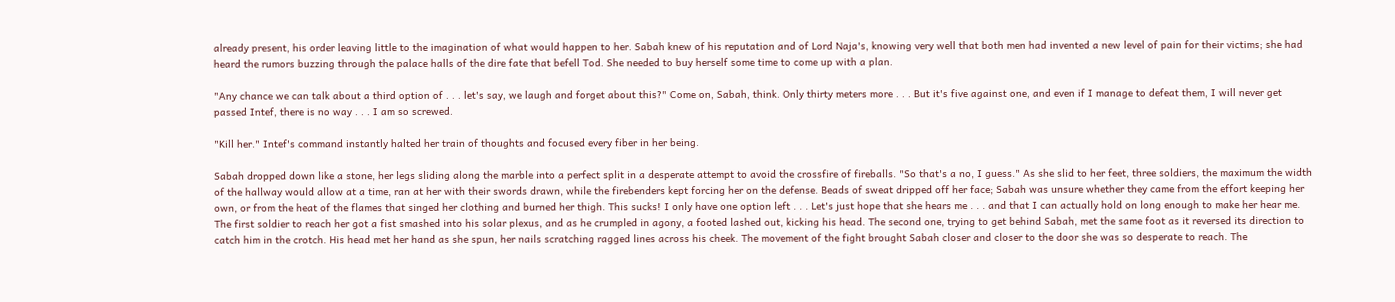already present, his order leaving little to the imagination of what would happen to her. Sabah knew of his reputation and of Lord Naja's, knowing very well that both men had invented a new level of pain for their victims; she had heard the rumors buzzing through the palace halls of the dire fate that befell Tod. She needed to buy herself some time to come up with a plan.

"Any chance we can talk about a third option of . . . let's say, we laugh and forget about this?" Come on, Sabah, think. Only thirty meters more . . . But it's five against one, and even if I manage to defeat them, I will never get passed Intef, there is no way . . . I am so screwed.

"Kill her." Intef's command instantly halted her train of thoughts and focused every fiber in her being.

Sabah dropped down like a stone, her legs sliding along the marble into a perfect split in a desperate attempt to avoid the crossfire of fireballs. "So that's a no, I guess." As she slid to her feet, three soldiers, the maximum the width of the hallway would allow at a time, ran at her with their swords drawn, while the firebenders kept forcing her on the defense. Beads of sweat dripped off her face; Sabah was unsure whether they came from the effort keeping her own, or from the heat of the flames that singed her clothing and burned her thigh. This sucks! I only have one option left . . . Let's just hope that she hears me . . . and that I can actually hold on long enough to make her hear me. The first soldier to reach her got a fist smashed into his solar plexus, and as he crumpled in agony, a footed lashed out, kicking his head. The second one, trying to get behind Sabah, met the same foot as it reversed its direction to catch him in the crotch. His head met her hand as she spun, her nails scratching ragged lines across his cheek. The movement of the fight brought Sabah closer and closer to the door she was so desperate to reach. The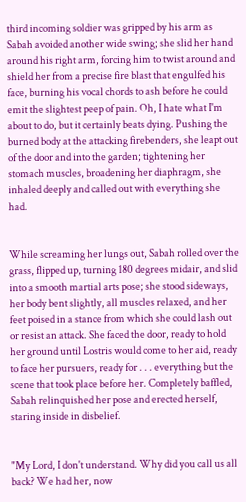third incoming soldier was gripped by his arm as Sabah avoided another wide swing; she slid her hand around his right arm, forcing him to twist around and shield her from a precise fire blast that engulfed his face, burning his vocal chords to ash before he could emit the slightest peep of pain. Oh, I hate what I'm about to do, but it certainly beats dying. Pushing the burned body at the attacking firebenders, she leapt out of the door and into the garden; tightening her stomach muscles, broadening her diaphragm, she inhaled deeply and called out with everything she had.


While screaming her lungs out, Sabah rolled over the grass, flipped up, turning 180 degrees midair, and slid into a smooth martial arts pose; she stood sideways, her body bent slightly, all muscles relaxed, and her feet poised in a stance from which she could lash out or resist an attack. She faced the door, ready to hold her ground until Lostris would come to her aid, ready to face her pursuers, ready for . . . everything but the scene that took place before her. Completely baffled, Sabah relinquished her pose and erected herself, staring inside in disbelief.


"My Lord, I don't understand. Why did you call us all back? We had her, now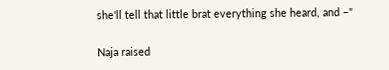she'll tell that little brat everything she heard, and –"

Naja raised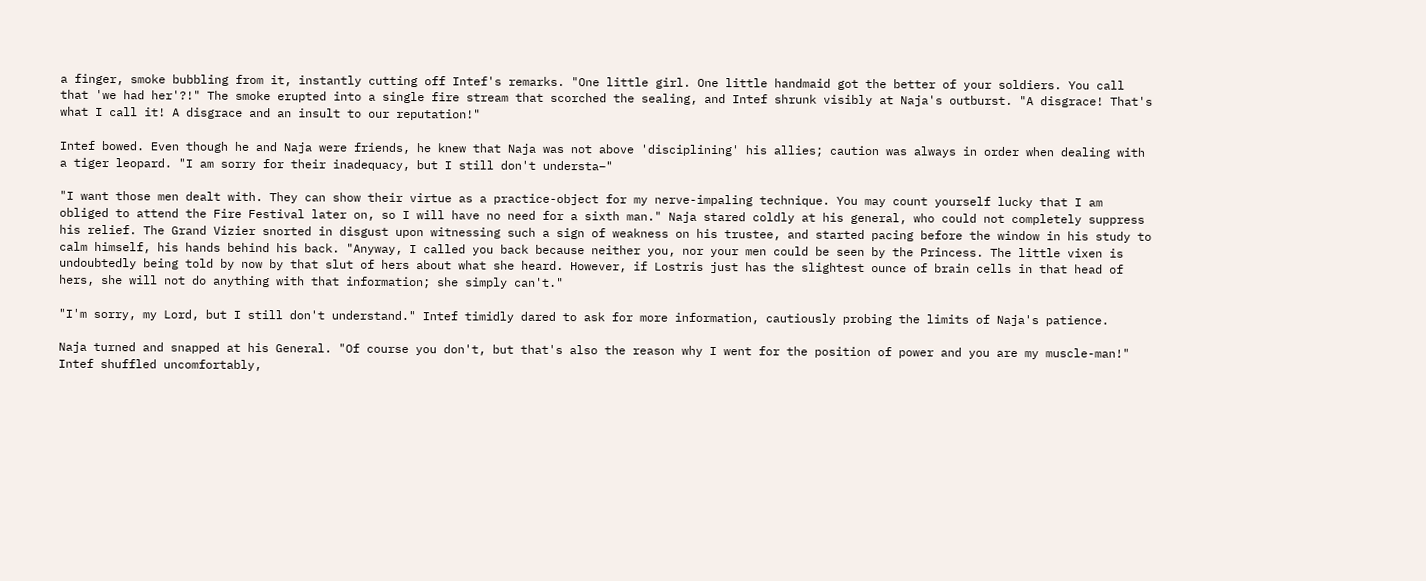a finger, smoke bubbling from it, instantly cutting off Intef's remarks. "One little girl. One little handmaid got the better of your soldiers. You call that 'we had her'?!" The smoke erupted into a single fire stream that scorched the sealing, and Intef shrunk visibly at Naja's outburst. "A disgrace! That's what I call it! A disgrace and an insult to our reputation!"

Intef bowed. Even though he and Naja were friends, he knew that Naja was not above 'disciplining' his allies; caution was always in order when dealing with a tiger leopard. "I am sorry for their inadequacy, but I still don't understa–"

"I want those men dealt with. They can show their virtue as a practice-object for my nerve-impaling technique. You may count yourself lucky that I am obliged to attend the Fire Festival later on, so I will have no need for a sixth man." Naja stared coldly at his general, who could not completely suppress his relief. The Grand Vizier snorted in disgust upon witnessing such a sign of weakness on his trustee, and started pacing before the window in his study to calm himself, his hands behind his back. "Anyway, I called you back because neither you, nor your men could be seen by the Princess. The little vixen is undoubtedly being told by now by that slut of hers about what she heard. However, if Lostris just has the slightest ounce of brain cells in that head of hers, she will not do anything with that information; she simply can't."

"I'm sorry, my Lord, but I still don't understand." Intef timidly dared to ask for more information, cautiously probing the limits of Naja's patience.

Naja turned and snapped at his General. "Of course you don't, but that's also the reason why I went for the position of power and you are my muscle-man!" Intef shuffled uncomfortably,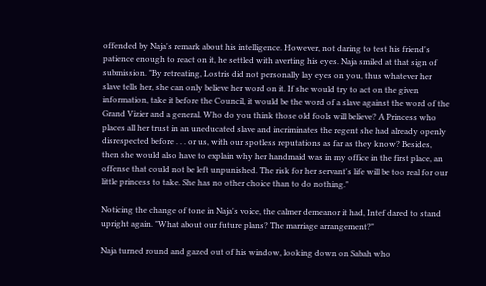offended by Naja's remark about his intelligence. However, not daring to test his friend's patience enough to react on it, he settled with averting his eyes. Naja smiled at that sign of submission. "By retreating, Lostris did not personally lay eyes on you, thus whatever her slave tells her, she can only believe her word on it. If she would try to act on the given information, take it before the Council, it would be the word of a slave against the word of the Grand Vizier and a general. Who do you think those old fools will believe? A Princess who places all her trust in an uneducated slave and incriminates the regent she had already openly disrespected before . . . or us, with our spotless reputations as far as they know? Besides, then she would also have to explain why her handmaid was in my office in the first place, an offense that could not be left unpunished. The risk for her servant's life will be too real for our little princess to take. She has no other choice than to do nothing."

Noticing the change of tone in Naja's voice, the calmer demeanor it had, Intef dared to stand upright again. "What about our future plans? The marriage arrangement?"

Naja turned round and gazed out of his window, looking down on Sabah who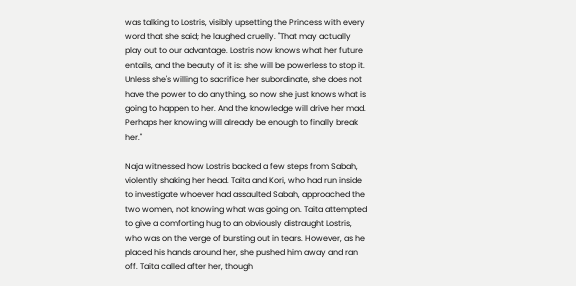was talking to Lostris, visibly upsetting the Princess with every word that she said; he laughed cruelly. "That may actually play out to our advantage. Lostris now knows what her future entails, and the beauty of it is: she will be powerless to stop it. Unless she's willing to sacrifice her subordinate, she does not have the power to do anything, so now she just knows what is going to happen to her. And the knowledge will drive her mad. Perhaps her knowing will already be enough to finally break her."

Naja witnessed how Lostris backed a few steps from Sabah, violently shaking her head. Taita and Kori, who had run inside to investigate whoever had assaulted Sabah, approached the two women, not knowing what was going on. Taita attempted to give a comforting hug to an obviously distraught Lostris, who was on the verge of bursting out in tears. However, as he placed his hands around her, she pushed him away and ran off. Taita called after her, though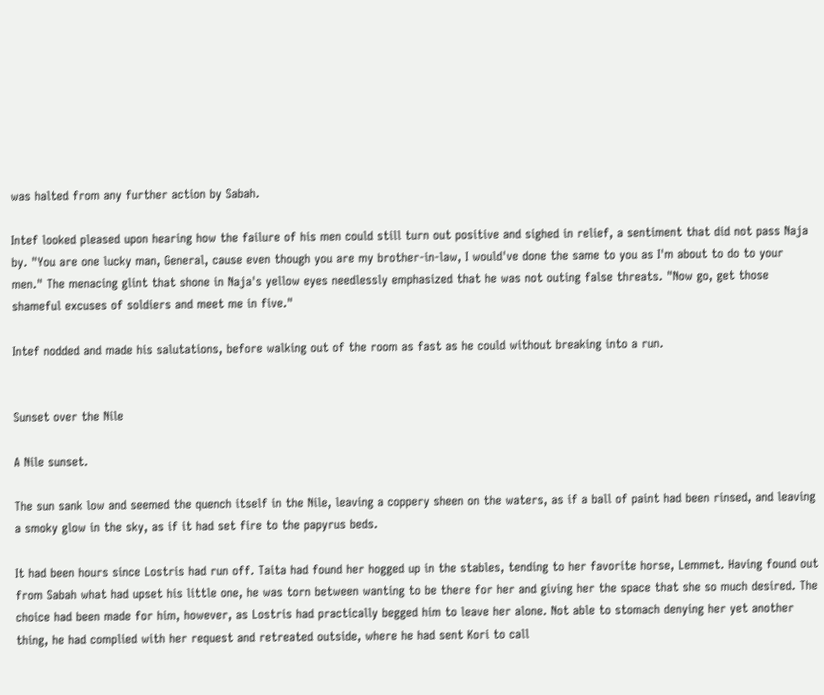was halted from any further action by Sabah.

Intef looked pleased upon hearing how the failure of his men could still turn out positive and sighed in relief, a sentiment that did not pass Naja by. "You are one lucky man, General, cause even though you are my brother-in-law, I would've done the same to you as I'm about to do to your men." The menacing glint that shone in Naja's yellow eyes needlessly emphasized that he was not outing false threats. "Now go, get those shameful excuses of soldiers and meet me in five."

Intef nodded and made his salutations, before walking out of the room as fast as he could without breaking into a run.


Sunset over the Nile

A Nile sunset.

The sun sank low and seemed the quench itself in the Nile, leaving a coppery sheen on the waters, as if a ball of paint had been rinsed, and leaving a smoky glow in the sky, as if it had set fire to the papyrus beds.

It had been hours since Lostris had run off. Taita had found her hogged up in the stables, tending to her favorite horse, Lemmet. Having found out from Sabah what had upset his little one, he was torn between wanting to be there for her and giving her the space that she so much desired. The choice had been made for him, however, as Lostris had practically begged him to leave her alone. Not able to stomach denying her yet another thing, he had complied with her request and retreated outside, where he had sent Kori to call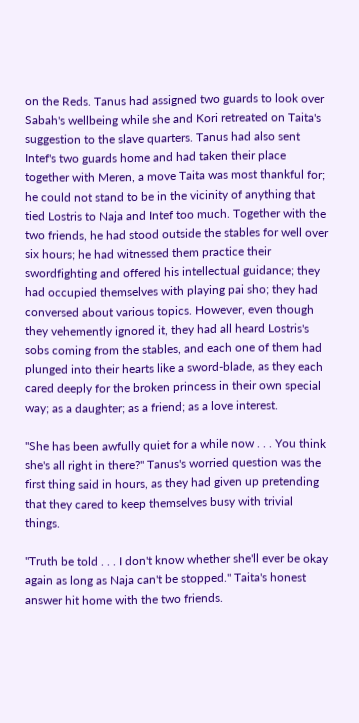on the Reds. Tanus had assigned two guards to look over Sabah's wellbeing while she and Kori retreated on Taita's suggestion to the slave quarters. Tanus had also sent Intef's two guards home and had taken their place together with Meren, a move Taita was most thankful for; he could not stand to be in the vicinity of anything that tied Lostris to Naja and Intef too much. Together with the two friends, he had stood outside the stables for well over six hours; he had witnessed them practice their swordfighting and offered his intellectual guidance; they had occupied themselves with playing pai sho; they had conversed about various topics. However, even though they vehemently ignored it, they had all heard Lostris's sobs coming from the stables, and each one of them had plunged into their hearts like a sword-blade, as they each cared deeply for the broken princess in their own special way; as a daughter; as a friend; as a love interest.

"She has been awfully quiet for a while now . . . You think she's all right in there?" Tanus's worried question was the first thing said in hours, as they had given up pretending that they cared to keep themselves busy with trivial things.

"Truth be told . . . I don't know whether she'll ever be okay again as long as Naja can't be stopped." Taita's honest answer hit home with the two friends.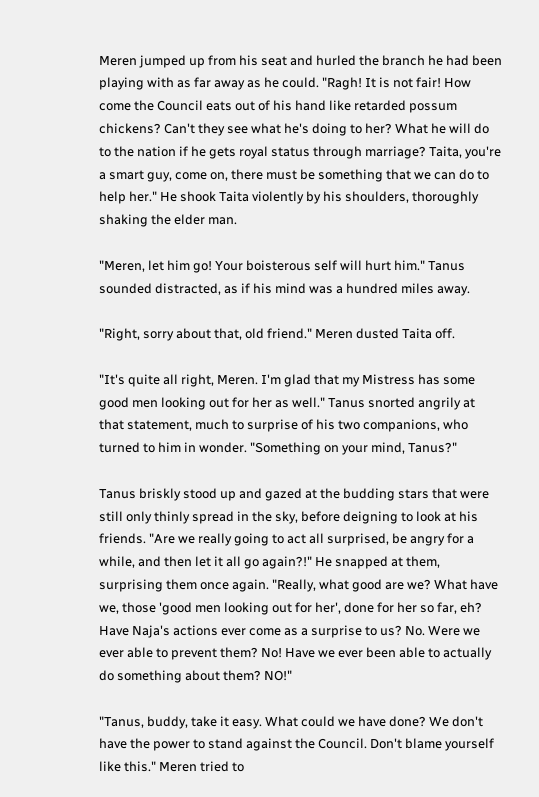Meren jumped up from his seat and hurled the branch he had been playing with as far away as he could. "Ragh! It is not fair! How come the Council eats out of his hand like retarded possum chickens? Can't they see what he's doing to her? What he will do to the nation if he gets royal status through marriage? Taita, you're a smart guy, come on, there must be something that we can do to help her." He shook Taita violently by his shoulders, thoroughly shaking the elder man.

"Meren, let him go! Your boisterous self will hurt him." Tanus sounded distracted, as if his mind was a hundred miles away.

"Right, sorry about that, old friend." Meren dusted Taita off.

"It's quite all right, Meren. I'm glad that my Mistress has some good men looking out for her as well." Tanus snorted angrily at that statement, much to surprise of his two companions, who turned to him in wonder. "Something on your mind, Tanus?"

Tanus briskly stood up and gazed at the budding stars that were still only thinly spread in the sky, before deigning to look at his friends. "Are we really going to act all surprised, be angry for a while, and then let it all go again?!" He snapped at them, surprising them once again. "Really, what good are we? What have we, those 'good men looking out for her', done for her so far, eh? Have Naja's actions ever come as a surprise to us? No. Were we ever able to prevent them? No! Have we ever been able to actually do something about them? NO!"

"Tanus, buddy, take it easy. What could we have done? We don't have the power to stand against the Council. Don't blame yourself like this." Meren tried to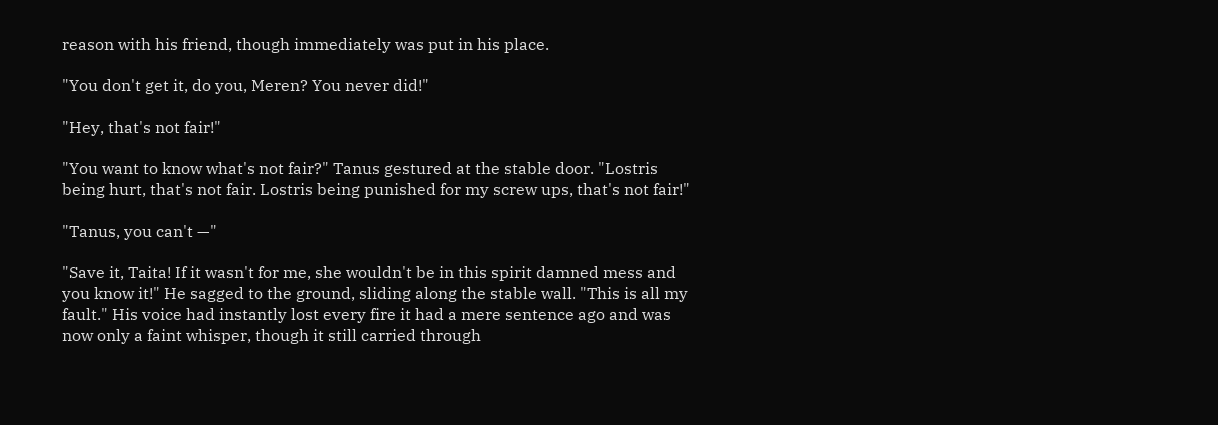reason with his friend, though immediately was put in his place.

"You don't get it, do you, Meren? You never did!"

"Hey, that's not fair!"

"You want to know what's not fair?" Tanus gestured at the stable door. "Lostris being hurt, that's not fair. Lostris being punished for my screw ups, that's not fair!"

"Tanus, you can't —"

"Save it, Taita! If it wasn't for me, she wouldn't be in this spirit damned mess and you know it!" He sagged to the ground, sliding along the stable wall. "This is all my fault." His voice had instantly lost every fire it had a mere sentence ago and was now only a faint whisper, though it still carried through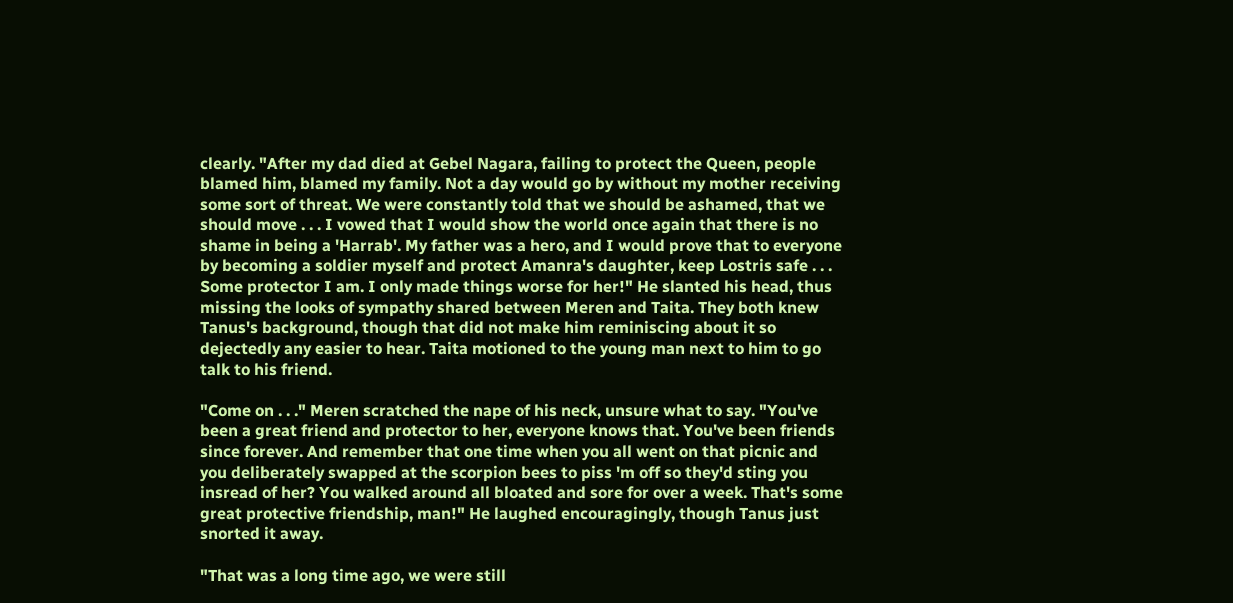clearly. "After my dad died at Gebel Nagara, failing to protect the Queen, people blamed him, blamed my family. Not a day would go by without my mother receiving some sort of threat. We were constantly told that we should be ashamed, that we should move . . . I vowed that I would show the world once again that there is no shame in being a 'Harrab'. My father was a hero, and I would prove that to everyone by becoming a soldier myself and protect Amanra's daughter, keep Lostris safe . . . Some protector I am. I only made things worse for her!" He slanted his head, thus missing the looks of sympathy shared between Meren and Taita. They both knew Tanus's background, though that did not make him reminiscing about it so dejectedly any easier to hear. Taita motioned to the young man next to him to go talk to his friend.

"Come on . . ." Meren scratched the nape of his neck, unsure what to say. "You've been a great friend and protector to her, everyone knows that. You've been friends since forever. And remember that one time when you all went on that picnic and you deliberately swapped at the scorpion bees to piss 'm off so they'd sting you insread of her? You walked around all bloated and sore for over a week. That's some great protective friendship, man!" He laughed encouragingly, though Tanus just snorted it away.

"That was a long time ago, we were still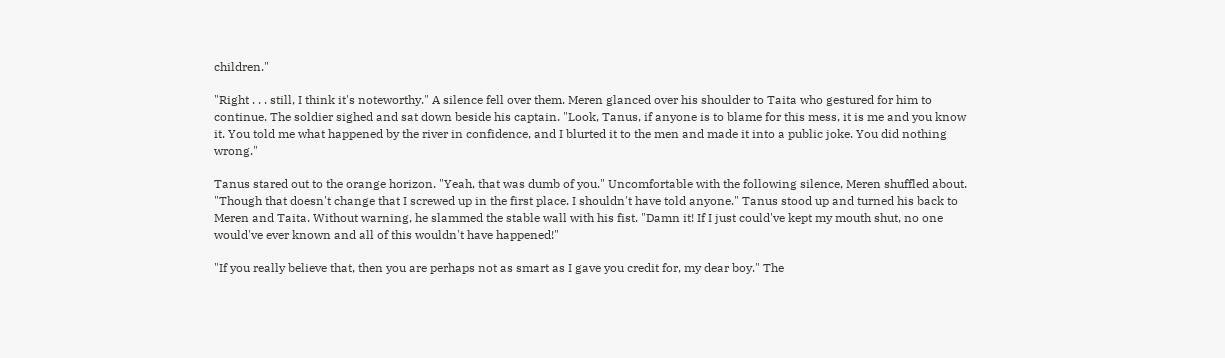children."

"Right . . . still, I think it's noteworthy." A silence fell over them. Meren glanced over his shoulder to Taita who gestured for him to continue. The soldier sighed and sat down beside his captain. "Look, Tanus, if anyone is to blame for this mess, it is me and you know it. You told me what happened by the river in confidence, and I blurted it to the men and made it into a public joke. You did nothing wrong."

Tanus stared out to the orange horizon. "Yeah, that was dumb of you." Uncomfortable with the following silence, Meren shuffled about. "Though that doesn't change that I screwed up in the first place. I shouldn't have told anyone." Tanus stood up and turned his back to Meren and Taita. Without warning, he slammed the stable wall with his fist. "Damn it! If I just could've kept my mouth shut, no one would've ever known and all of this wouldn't have happened!"

"If you really believe that, then you are perhaps not as smart as I gave you credit for, my dear boy." The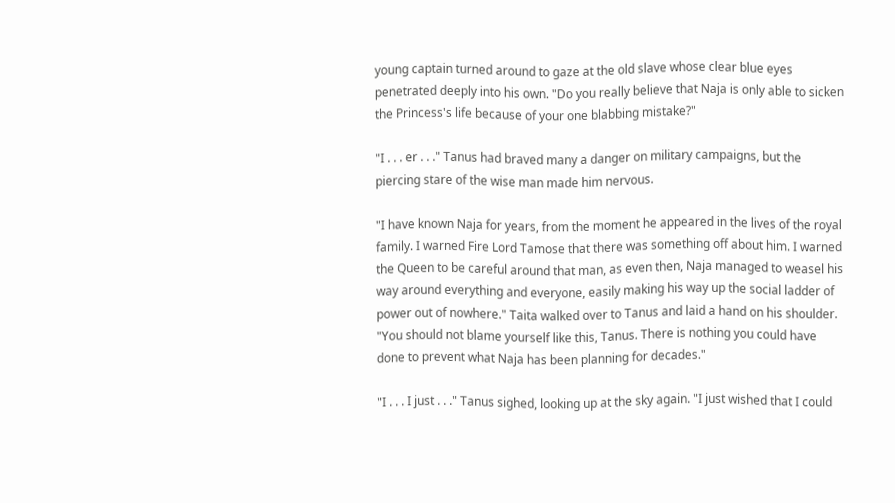young captain turned around to gaze at the old slave whose clear blue eyes penetrated deeply into his own. "Do you really believe that Naja is only able to sicken the Princess's life because of your one blabbing mistake?"

"I . . . er . . ." Tanus had braved many a danger on military campaigns, but the piercing stare of the wise man made him nervous.

"I have known Naja for years, from the moment he appeared in the lives of the royal family. I warned Fire Lord Tamose that there was something off about him. I warned the Queen to be careful around that man, as even then, Naja managed to weasel his way around everything and everyone, easily making his way up the social ladder of power out of nowhere." Taita walked over to Tanus and laid a hand on his shoulder. "You should not blame yourself like this, Tanus. There is nothing you could have done to prevent what Naja has been planning for decades."

"I . . . I just . . ." Tanus sighed, looking up at the sky again. "I just wished that I could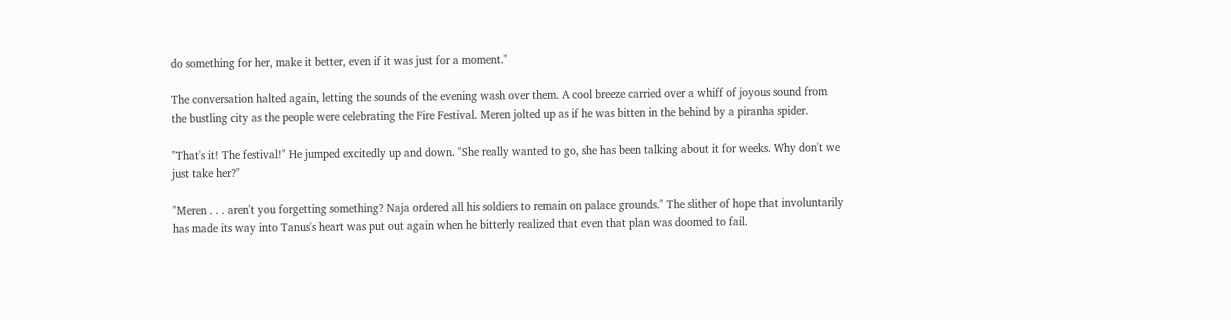do something for her, make it better, even if it was just for a moment."

The conversation halted again, letting the sounds of the evening wash over them. A cool breeze carried over a whiff of joyous sound from the bustling city as the people were celebrating the Fire Festival. Meren jolted up as if he was bitten in the behind by a piranha spider.

"That's it! The festival!" He jumped excitedly up and down. "She really wanted to go, she has been talking about it for weeks. Why don't we just take her?"

"Meren . . . aren't you forgetting something? Naja ordered all his soldiers to remain on palace grounds." The slither of hope that involuntarily has made its way into Tanus's heart was put out again when he bitterly realized that even that plan was doomed to fail.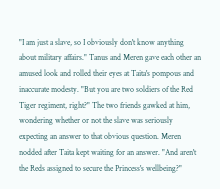"I am just a slave, so I obviously don't know anything about military affairs." Tanus and Meren gave each other an amused look and rolled their eyes at Taita's pompous and inaccurate modesty. "But you are two soldiers of the Red Tiger regiment, right?" The two friends gawked at him, wondering whether or not the slave was seriously expecting an answer to that obvious question. Meren nodded after Taita kept waiting for an answer. "And aren't the Reds assigned to secure the Princess's wellbeing?"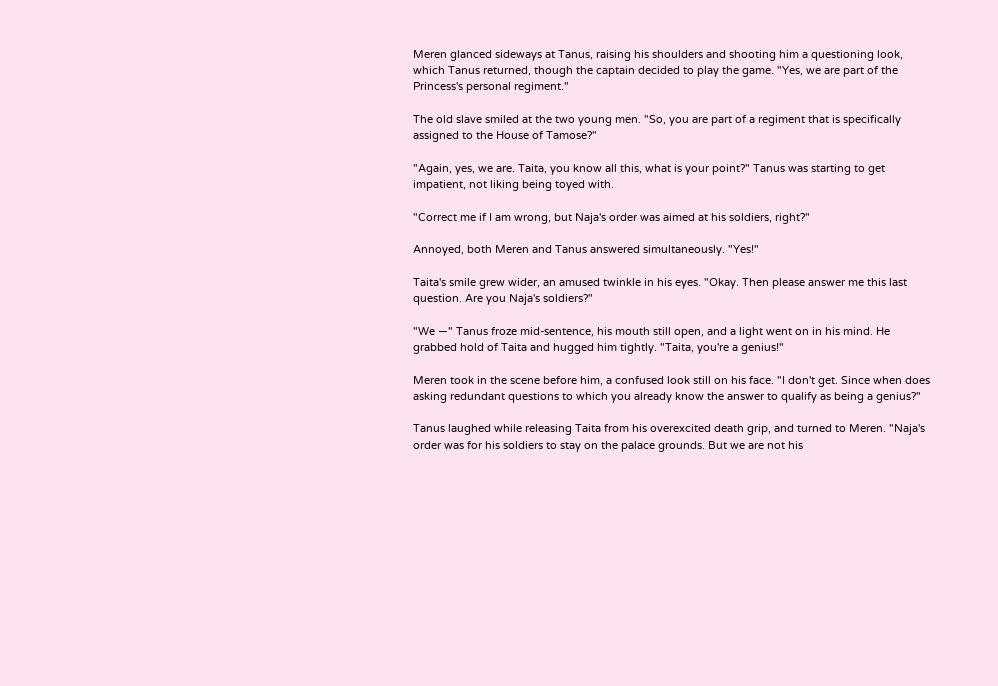Meren glanced sideways at Tanus, raising his shoulders and shooting him a questioning look, which Tanus returned, though the captain decided to play the game. "Yes, we are part of the Princess's personal regiment."

The old slave smiled at the two young men. "So, you are part of a regiment that is specifically assigned to the House of Tamose?"

"Again, yes, we are. Taita, you know all this, what is your point?" Tanus was starting to get impatient, not liking being toyed with.

"Correct me if I am wrong, but Naja's order was aimed at his soldiers, right?"

Annoyed, both Meren and Tanus answered simultaneously. "Yes!"

Taita's smile grew wider, an amused twinkle in his eyes. "Okay. Then please answer me this last question. Are you Naja's soldiers?"

"We —" Tanus froze mid-sentence, his mouth still open, and a light went on in his mind. He grabbed hold of Taita and hugged him tightly. "Taita, you're a genius!"

Meren took in the scene before him, a confused look still on his face. "I don't get. Since when does asking redundant questions to which you already know the answer to qualify as being a genius?"

Tanus laughed while releasing Taita from his overexcited death grip, and turned to Meren. "Naja's order was for his soldiers to stay on the palace grounds. But we are not his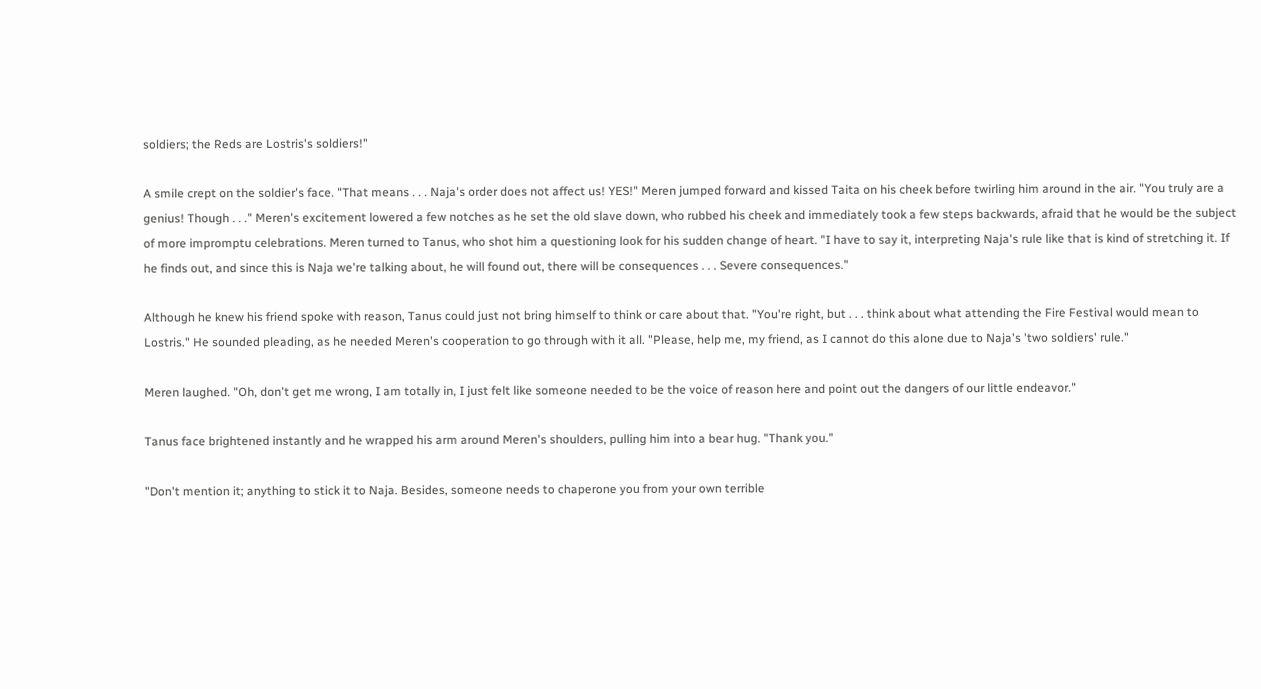soldiers; the Reds are Lostris's soldiers!"

A smile crept on the soldier's face. "That means . . . Naja's order does not affect us! YES!" Meren jumped forward and kissed Taita on his cheek before twirling him around in the air. "You truly are a genius! Though . . ." Meren's excitement lowered a few notches as he set the old slave down, who rubbed his cheek and immediately took a few steps backwards, afraid that he would be the subject of more impromptu celebrations. Meren turned to Tanus, who shot him a questioning look for his sudden change of heart. "I have to say it, interpreting Naja's rule like that is kind of stretching it. If he finds out, and since this is Naja we're talking about, he will found out, there will be consequences . . . Severe consequences."

Although he knew his friend spoke with reason, Tanus could just not bring himself to think or care about that. "You're right, but . . . think about what attending the Fire Festival would mean to Lostris." He sounded pleading, as he needed Meren's cooperation to go through with it all. "Please, help me, my friend, as I cannot do this alone due to Naja's 'two soldiers' rule."

Meren laughed. "Oh, don't get me wrong, I am totally in, I just felt like someone needed to be the voice of reason here and point out the dangers of our little endeavor."

Tanus face brightened instantly and he wrapped his arm around Meren's shoulders, pulling him into a bear hug. "Thank you."

"Don't mention it; anything to stick it to Naja. Besides, someone needs to chaperone you from your own terrible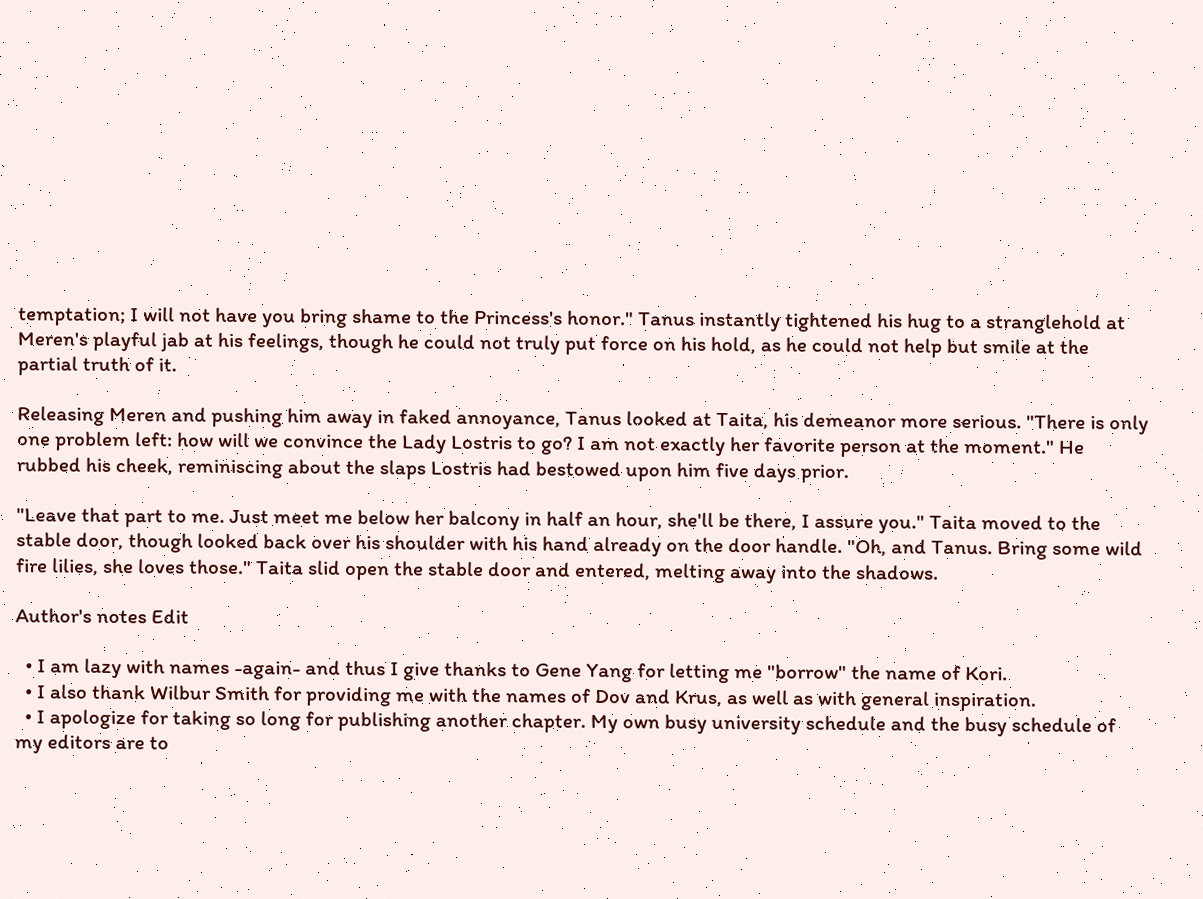temptation; I will not have you bring shame to the Princess's honor." Tanus instantly tightened his hug to a stranglehold at Meren's playful jab at his feelings, though he could not truly put force on his hold, as he could not help but smile at the partial truth of it.

Releasing Meren and pushing him away in faked annoyance, Tanus looked at Taita, his demeanor more serious. "There is only one problem left: how will we convince the Lady Lostris to go? I am not exactly her favorite person at the moment." He rubbed his cheek, reminiscing about the slaps Lostris had bestowed upon him five days prior.

"Leave that part to me. Just meet me below her balcony in half an hour, she'll be there, I assure you." Taita moved to the stable door, though looked back over his shoulder with his hand already on the door handle. "Oh, and Tanus. Bring some wild fire lilies, she loves those." Taita slid open the stable door and entered, melting away into the shadows.

Author's notes Edit

  • I am lazy with names -again- and thus I give thanks to Gene Yang for letting me "borrow" the name of Kori.
  • I also thank Wilbur Smith for providing me with the names of Dov and Krus, as well as with general inspiration.
  • I apologize for taking so long for publishing another chapter. My own busy university schedule and the busy schedule of my editors are to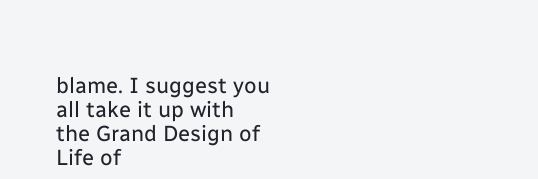blame. I suggest you all take it up with the Grand Design of Life of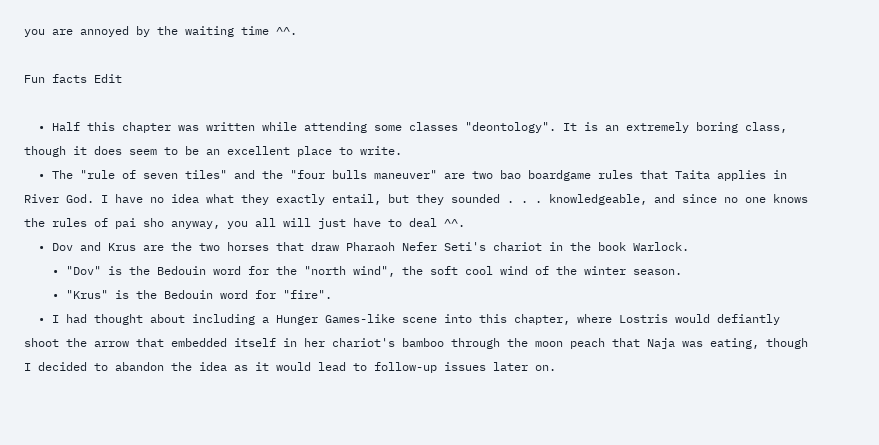you are annoyed by the waiting time ^^.

Fun facts Edit

  • Half this chapter was written while attending some classes "deontology". It is an extremely boring class, though it does seem to be an excellent place to write.
  • The "rule of seven tiles" and the "four bulls maneuver" are two bao boardgame rules that Taita applies in River God. I have no idea what they exactly entail, but they sounded . . . knowledgeable, and since no one knows the rules of pai sho anyway, you all will just have to deal ^^.
  • Dov and Krus are the two horses that draw Pharaoh Nefer Seti's chariot in the book Warlock.
    • "Dov" is the Bedouin word for the "north wind", the soft cool wind of the winter season.
    • "Krus" is the Bedouin word for "fire".
  • I had thought about including a Hunger Games-like scene into this chapter, where Lostris would defiantly shoot the arrow that embedded itself in her chariot's bamboo through the moon peach that Naja was eating, though I decided to abandon the idea as it would lead to follow-up issues later on.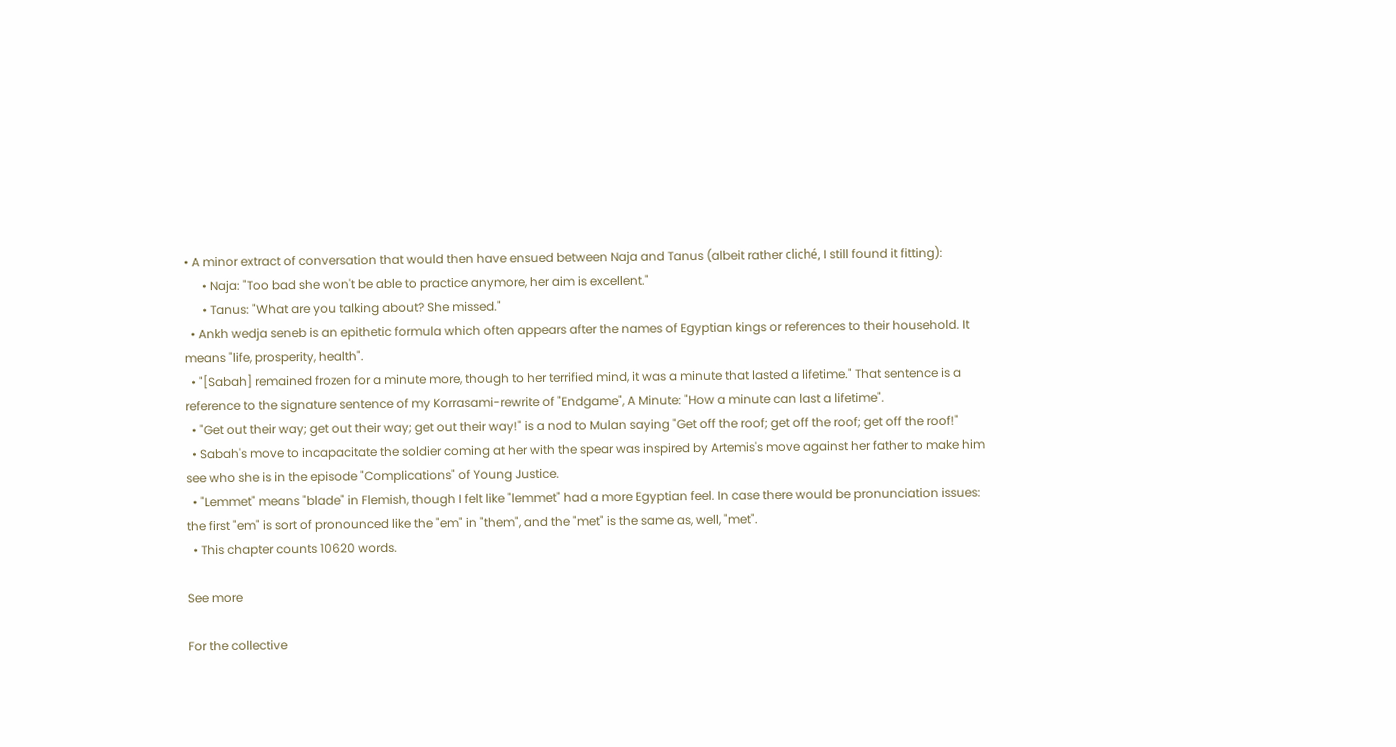• A minor extract of conversation that would then have ensued between Naja and Tanus (albeit rather cliché, I still found it fitting):
      • Naja: "Too bad she won't be able to practice anymore, her aim is excellent."
      • Tanus: "What are you talking about? She missed."
  • Ankh wedja seneb is an epithetic formula which often appears after the names of Egyptian kings or references to their household. It means "life, prosperity, health".
  • "[Sabah] remained frozen for a minute more, though to her terrified mind, it was a minute that lasted a lifetime." That sentence is a reference to the signature sentence of my Korrasami-rewrite of "Endgame", A Minute: "How a minute can last a lifetime".
  • "Get out their way; get out their way; get out their way!" is a nod to Mulan saying "Get off the roof; get off the roof; get off the roof!"
  • Sabah's move to incapacitate the soldier coming at her with the spear was inspired by Artemis's move against her father to make him see who she is in the episode "Complications" of Young Justice.
  • "Lemmet" means "blade" in Flemish, though I felt like "lemmet" had a more Egyptian feel. In case there would be pronunciation issues: the first "em" is sort of pronounced like the "em" in "them", and the "met" is the same as, well, "met".
  • This chapter counts 10620 words.

See more

For the collective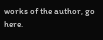works of the author, go here.